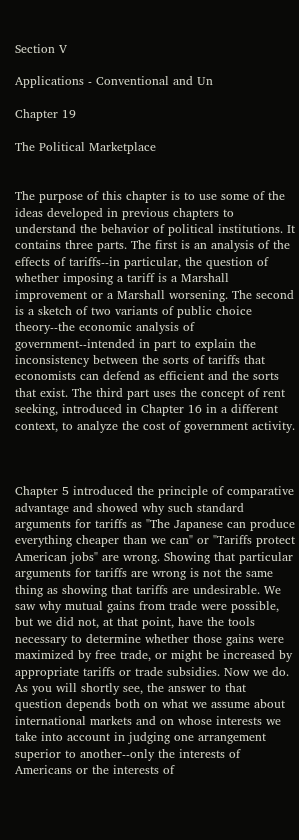Section V

Applications - Conventional and Un

Chapter 19

The Political Marketplace


The purpose of this chapter is to use some of the ideas developed in previous chapters to understand the behavior of political institutions. It contains three parts. The first is an analysis of the effects of tariffs--in particular, the question of whether imposing a tariff is a Marshall improvement or a Marshall worsening. The second is a sketch of two variants of public choice theory--the economic analysis of government--intended in part to explain the inconsistency between the sorts of tariffs that economists can defend as efficient and the sorts that exist. The third part uses the concept of rent seeking, introduced in Chapter 16 in a different context, to analyze the cost of government activity.



Chapter 5 introduced the principle of comparative advantage and showed why such standard arguments for tariffs as "The Japanese can produce everything cheaper than we can" or "Tariffs protect American jobs" are wrong. Showing that particular arguments for tariffs are wrong is not the same thing as showing that tariffs are undesirable. We saw why mutual gains from trade were possible, but we did not, at that point, have the tools necessary to determine whether those gains were maximized by free trade, or might be increased by appropriate tariffs or trade subsidies. Now we do. As you will shortly see, the answer to that question depends both on what we assume about international markets and on whose interests we take into account in judging one arrangement superior to another--only the interests of Americans or the interests of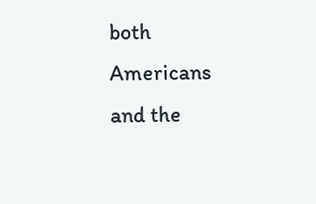both Americans and the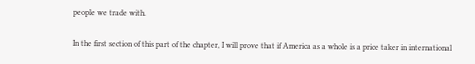people we trade with.

In the first section of this part of the chapter, I will prove that if America as a whole is a price taker in international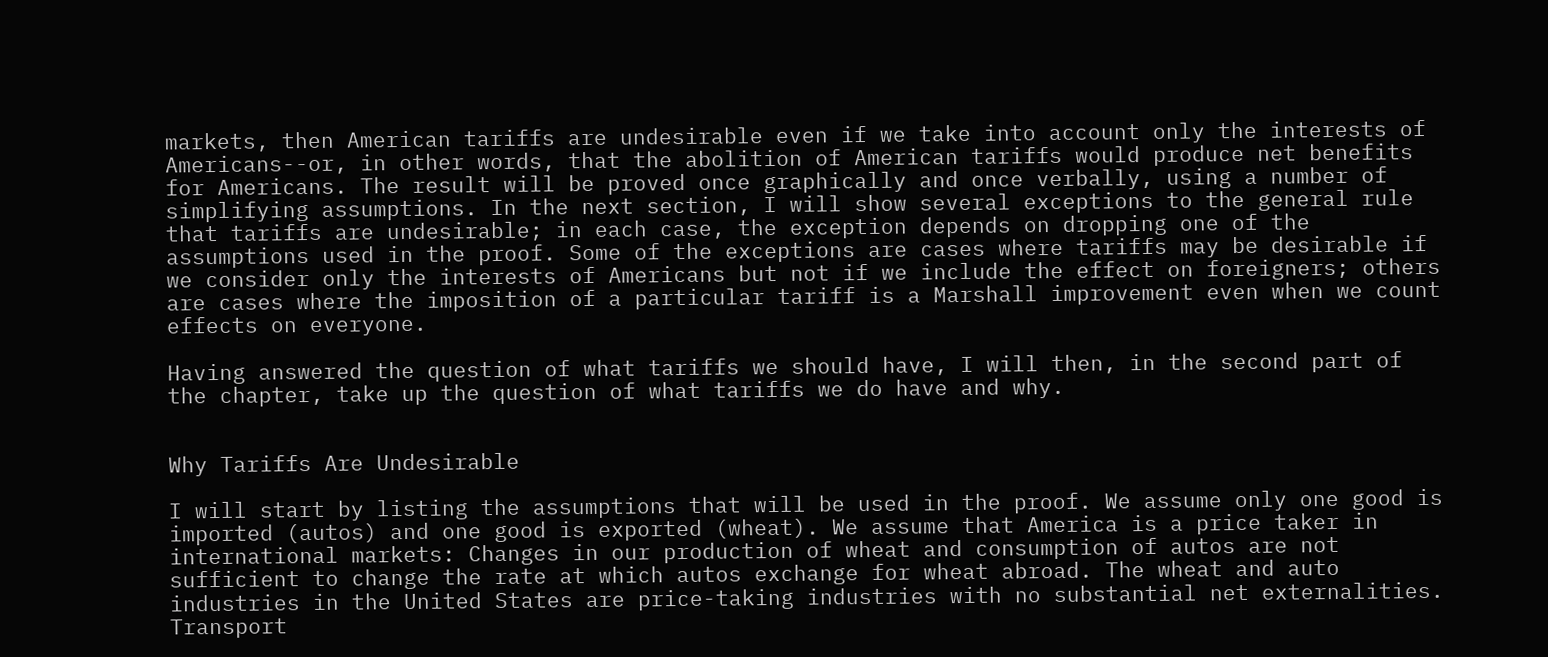markets, then American tariffs are undesirable even if we take into account only the interests of Americans--or, in other words, that the abolition of American tariffs would produce net benefits for Americans. The result will be proved once graphically and once verbally, using a number of simplifying assumptions. In the next section, I will show several exceptions to the general rule that tariffs are undesirable; in each case, the exception depends on dropping one of the assumptions used in the proof. Some of the exceptions are cases where tariffs may be desirable if we consider only the interests of Americans but not if we include the effect on foreigners; others are cases where the imposition of a particular tariff is a Marshall improvement even when we count effects on everyone.

Having answered the question of what tariffs we should have, I will then, in the second part of the chapter, take up the question of what tariffs we do have and why.


Why Tariffs Are Undesirable

I will start by listing the assumptions that will be used in the proof. We assume only one good is imported (autos) and one good is exported (wheat). We assume that America is a price taker in international markets: Changes in our production of wheat and consumption of autos are not sufficient to change the rate at which autos exchange for wheat abroad. The wheat and auto industries in the United States are price-taking industries with no substantial net externalities. Transport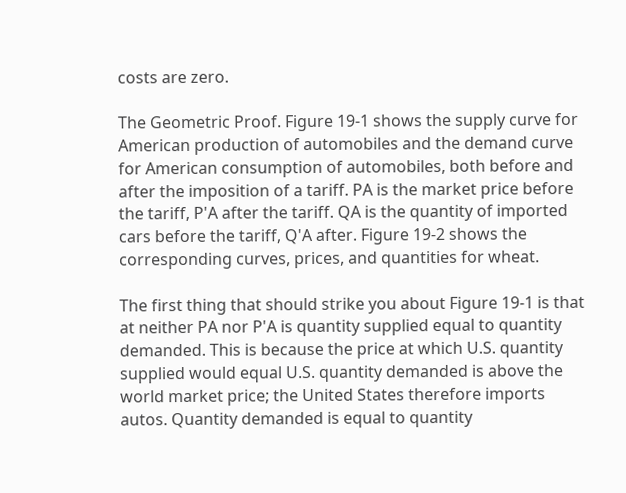costs are zero.

The Geometric Proof. Figure 19-1 shows the supply curve for American production of automobiles and the demand curve for American consumption of automobiles, both before and after the imposition of a tariff. PA is the market price before the tariff, P'A after the tariff. QA is the quantity of imported cars before the tariff, Q'A after. Figure 19-2 shows the corresponding curves, prices, and quantities for wheat.

The first thing that should strike you about Figure 19-1 is that at neither PA nor P'A is quantity supplied equal to quantity demanded. This is because the price at which U.S. quantity supplied would equal U.S. quantity demanded is above the world market price; the United States therefore imports autos. Quantity demanded is equal to quantity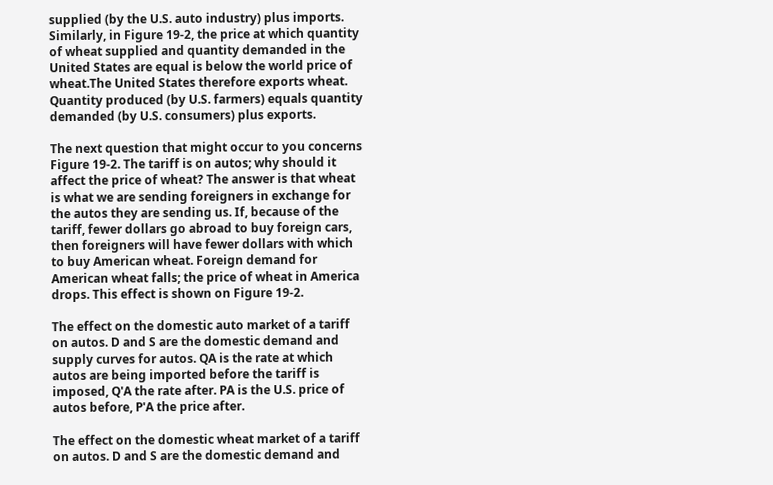supplied (by the U.S. auto industry) plus imports. Similarly, in Figure 19-2, the price at which quantity of wheat supplied and quantity demanded in the United States are equal is below the world price of wheat.The United States therefore exports wheat. Quantity produced (by U.S. farmers) equals quantity demanded (by U.S. consumers) plus exports.

The next question that might occur to you concerns Figure 19-2. The tariff is on autos; why should it affect the price of wheat? The answer is that wheat is what we are sending foreigners in exchange for the autos they are sending us. If, because of the tariff, fewer dollars go abroad to buy foreign cars, then foreigners will have fewer dollars with which to buy American wheat. Foreign demand for American wheat falls; the price of wheat in America drops. This effect is shown on Figure 19-2.

The effect on the domestic auto market of a tariff on autos. D and S are the domestic demand and supply curves for autos. QA is the rate at which autos are being imported before the tariff is imposed, Q'A the rate after. PA is the U.S. price of autos before, P'A the price after.

The effect on the domestic wheat market of a tariff on autos. D and S are the domestic demand and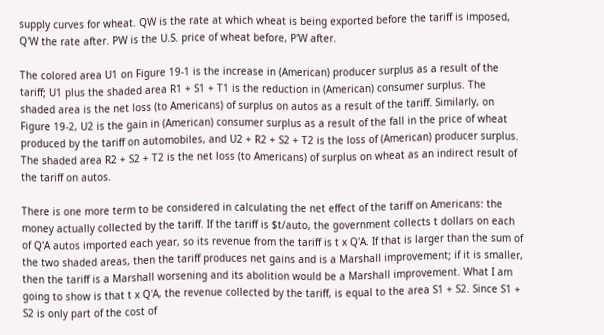supply curves for wheat. QW is the rate at which wheat is being exported before the tariff is imposed, Q'W the rate after. PW is the U.S. price of wheat before, P'W after.

The colored area U1 on Figure 19-1 is the increase in (American) producer surplus as a result of the tariff; U1 plus the shaded area R1 + S1 + T1 is the reduction in (American) consumer surplus. The shaded area is the net loss (to Americans) of surplus on autos as a result of the tariff. Similarly, on Figure 19-2, U2 is the gain in (American) consumer surplus as a result of the fall in the price of wheat produced by the tariff on automobiles, and U2 + R2 + S2 + T2 is the loss of (American) producer surplus. The shaded area R2 + S2 + T2 is the net loss (to Americans) of surplus on wheat as an indirect result of the tariff on autos.

There is one more term to be considered in calculating the net effect of the tariff on Americans: the money actually collected by the tariff. If the tariff is $t/auto, the government collects t dollars on each of Q'A autos imported each year, so its revenue from the tariff is t x Q'A. If that is larger than the sum of the two shaded areas, then the tariff produces net gains and is a Marshall improvement; if it is smaller, then the tariff is a Marshall worsening and its abolition would be a Marshall improvement. What I am going to show is that t x Q'A, the revenue collected by the tariff, is equal to the area S1 + S2. Since S1 + S2 is only part of the cost of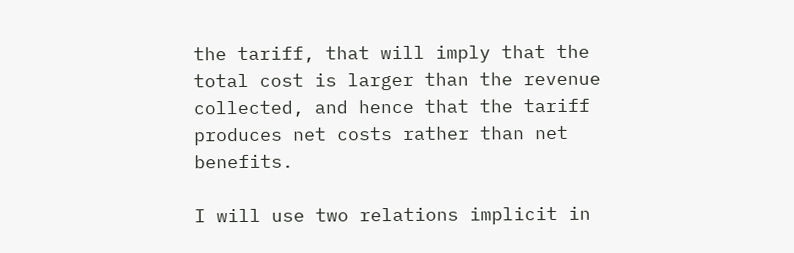the tariff, that will imply that the total cost is larger than the revenue collected, and hence that the tariff produces net costs rather than net benefits.

I will use two relations implicit in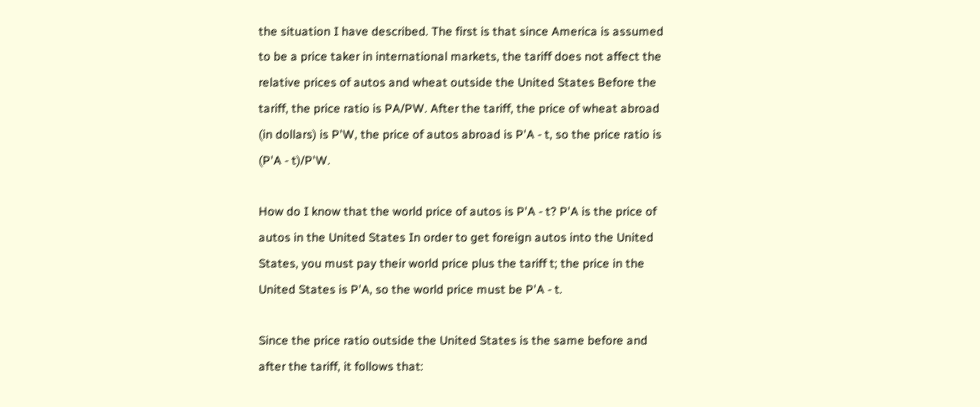the situation I have described. The first is that since America is assumed to be a price taker in international markets, the tariff does not affect the relative prices of autos and wheat outside the United States Before the tariff, the price ratio is PA/PW. After the tariff, the price of wheat abroad (in dollars) is P'W, the price of autos abroad is P'A - t, so the price ratio is (P'A - t)/P'W.

How do I know that the world price of autos is P'A - t? P'A is the price of autos in the United States In order to get foreign autos into the United States, you must pay their world price plus the tariff t; the price in the United States is P'A, so the world price must be P'A - t.

Since the price ratio outside the United States is the same before and after the tariff, it follows that: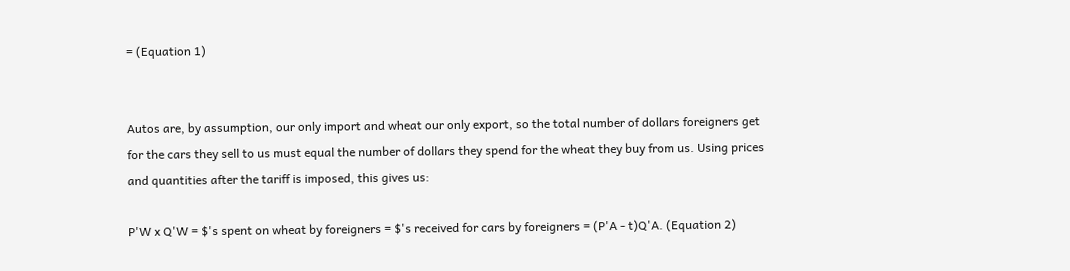= (Equation 1)


Autos are, by assumption, our only import and wheat our only export, so the total number of dollars foreigners get for the cars they sell to us must equal the number of dollars they spend for the wheat they buy from us. Using prices and quantities after the tariff is imposed, this gives us:

P'W x Q'W = $'s spent on wheat by foreigners = $'s received for cars by foreigners = (P'A - t)Q'A. (Equation 2)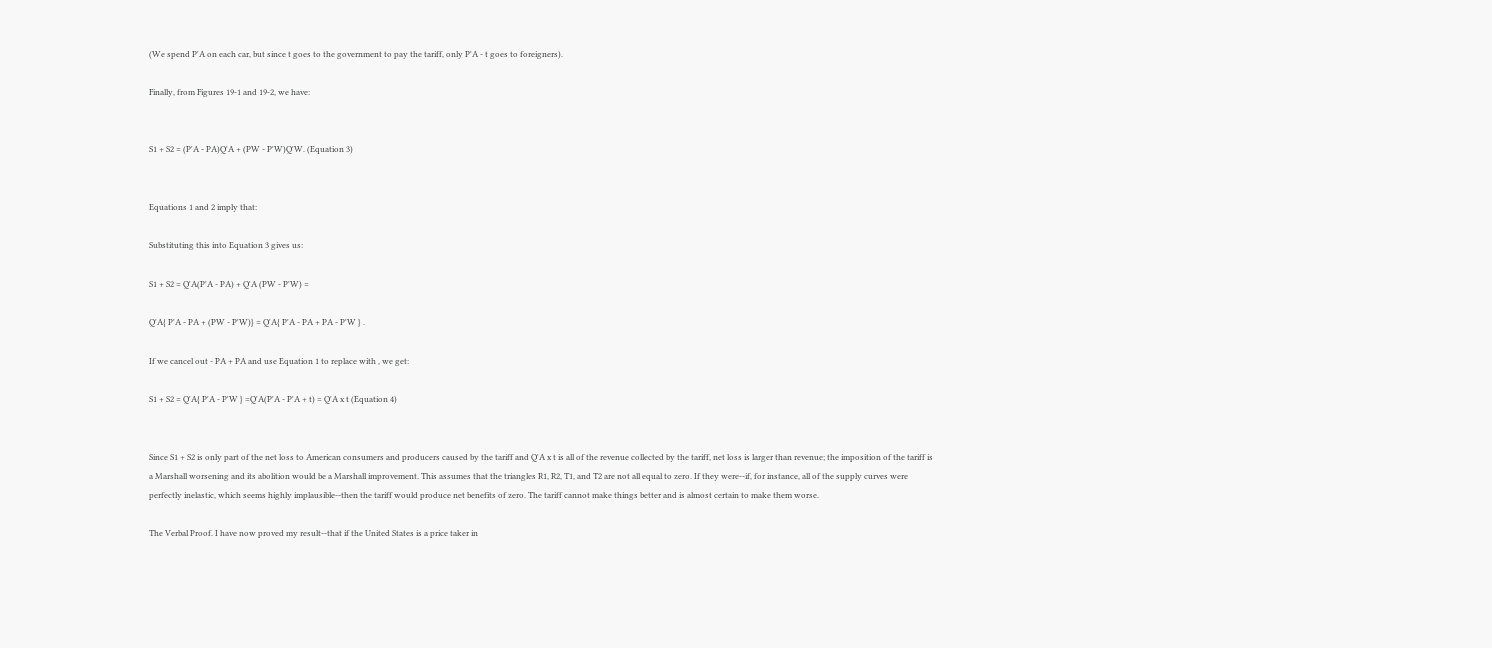(We spend P'A on each car, but since t goes to the government to pay the tariff, only P'A - t goes to foreigners).

Finally, from Figures 19-1 and 19-2, we have:


S1 + S2 = (P'A - PA)Q'A + (PW - P'W)Q'W. (Equation 3)


Equations 1 and 2 imply that:

Substituting this into Equation 3 gives us:

S1 + S2 = Q'A(P'A - PA) + Q'A (PW - P'W) =

Q'A{ P'A - PA + (PW - P'W)} = Q'A{ P'A - PA + PA - P'W } .

If we cancel out - PA + PA and use Equation 1 to replace with , we get:

S1 + S2 = Q'A{ P'A - P'W } =Q'A(P'A - P'A + t) = Q'A x t (Equation 4)


Since S1 + S2 is only part of the net loss to American consumers and producers caused by the tariff and Q'A x t is all of the revenue collected by the tariff, net loss is larger than revenue; the imposition of the tariff is a Marshall worsening and its abolition would be a Marshall improvement. This assumes that the triangles R1, R2, T1, and T2 are not all equal to zero. If they were--if, for instance, all of the supply curves were perfectly inelastic, which seems highly implausible--then the tariff would produce net benefits of zero. The tariff cannot make things better and is almost certain to make them worse.

The Verbal Proof. I have now proved my result--that if the United States is a price taker in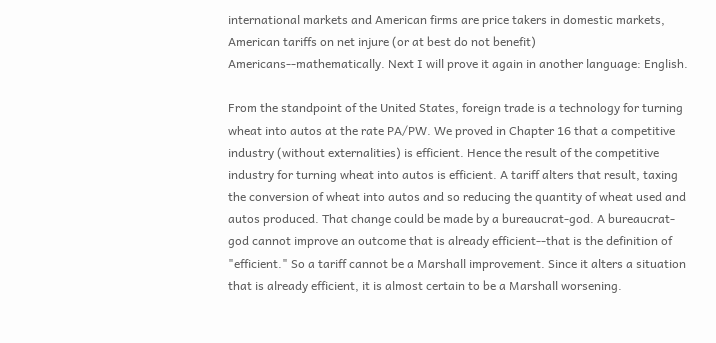international markets and American firms are price takers in domestic markets, American tariffs on net injure (or at best do not benefit) Americans--mathematically. Next I will prove it again in another language: English.

From the standpoint of the United States, foreign trade is a technology for turning wheat into autos at the rate PA/PW. We proved in Chapter 16 that a competitive industry (without externalities) is efficient. Hence the result of the competitive industry for turning wheat into autos is efficient. A tariff alters that result, taxing the conversion of wheat into autos and so reducing the quantity of wheat used and autos produced. That change could be made by a bureaucrat-god. A bureaucrat-god cannot improve an outcome that is already efficient--that is the definition of "efficient." So a tariff cannot be a Marshall improvement. Since it alters a situation that is already efficient, it is almost certain to be a Marshall worsening.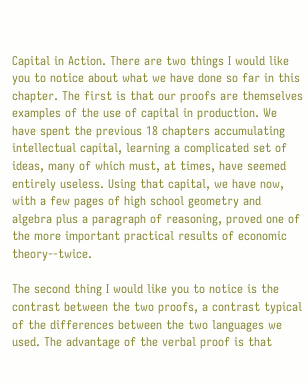Capital in Action. There are two things I would like you to notice about what we have done so far in this chapter. The first is that our proofs are themselves examples of the use of capital in production. We have spent the previous 18 chapters accumulating intellectual capital, learning a complicated set of ideas, many of which must, at times, have seemed entirely useless. Using that capital, we have now, with a few pages of high school geometry and algebra plus a paragraph of reasoning, proved one of the more important practical results of economic theory--twice.

The second thing I would like you to notice is the contrast between the two proofs, a contrast typical of the differences between the two languages we used. The advantage of the verbal proof is that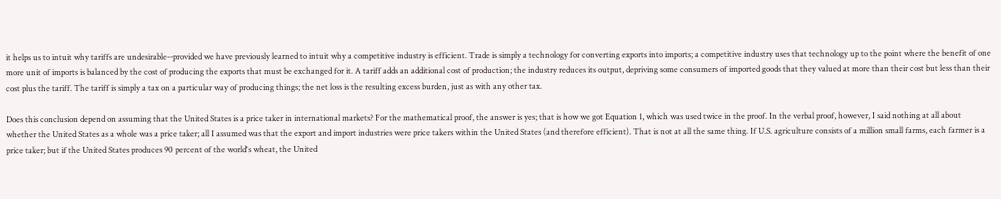it helps us to intuit why tariffs are undesirable--provided we have previously learned to intuit why a competitive industry is efficient. Trade is simply a technology for converting exports into imports; a competitive industry uses that technology up to the point where the benefit of one more unit of imports is balanced by the cost of producing the exports that must be exchanged for it. A tariff adds an additional cost of production; the industry reduces its output, depriving some consumers of imported goods that they valued at more than their cost but less than their cost plus the tariff. The tariff is simply a tax on a particular way of producing things; the net loss is the resulting excess burden, just as with any other tax.

Does this conclusion depend on assuming that the United States is a price taker in international markets? For the mathematical proof, the answer is yes; that is how we got Equation 1, which was used twice in the proof. In the verbal proof, however, I said nothing at all about whether the United States as a whole was a price taker; all I assumed was that the export and import industries were price takers within the United States (and therefore efficient). That is not at all the same thing. If U.S. agriculture consists of a million small farms, each farmer is a price taker; but if the United States produces 90 percent of the world's wheat, the United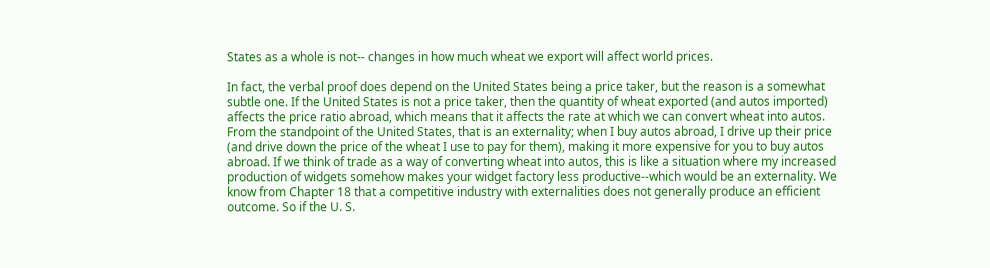States as a whole is not-- changes in how much wheat we export will affect world prices.

In fact, the verbal proof does depend on the United States being a price taker, but the reason is a somewhat subtle one. If the United States is not a price taker, then the quantity of wheat exported (and autos imported) affects the price ratio abroad, which means that it affects the rate at which we can convert wheat into autos. From the standpoint of the United States, that is an externality; when I buy autos abroad, I drive up their price (and drive down the price of the wheat I use to pay for them), making it more expensive for you to buy autos abroad. If we think of trade as a way of converting wheat into autos, this is like a situation where my increased production of widgets somehow makes your widget factory less productive--which would be an externality. We know from Chapter 18 that a competitive industry with externalities does not generally produce an efficient outcome. So if the U. S.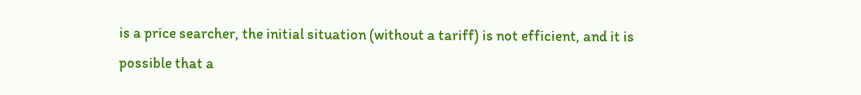is a price searcher, the initial situation (without a tariff) is not efficient, and it is possible that a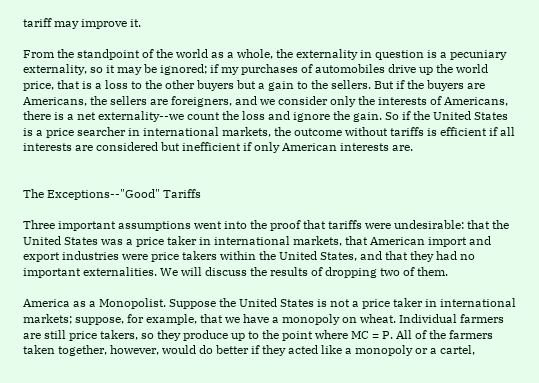tariff may improve it.

From the standpoint of the world as a whole, the externality in question is a pecuniary externality, so it may be ignored; if my purchases of automobiles drive up the world price, that is a loss to the other buyers but a gain to the sellers. But if the buyers are Americans, the sellers are foreigners, and we consider only the interests of Americans, there is a net externality--we count the loss and ignore the gain. So if the United States is a price searcher in international markets, the outcome without tariffs is efficient if all interests are considered but inefficient if only American interests are.


The Exceptions--"Good" Tariffs

Three important assumptions went into the proof that tariffs were undesirable: that the United States was a price taker in international markets, that American import and export industries were price takers within the United States, and that they had no important externalities. We will discuss the results of dropping two of them.

America as a Monopolist. Suppose the United States is not a price taker in international markets; suppose, for example, that we have a monopoly on wheat. Individual farmers are still price takers, so they produce up to the point where MC = P. All of the farmers taken together, however, would do better if they acted like a monopoly or a cartel,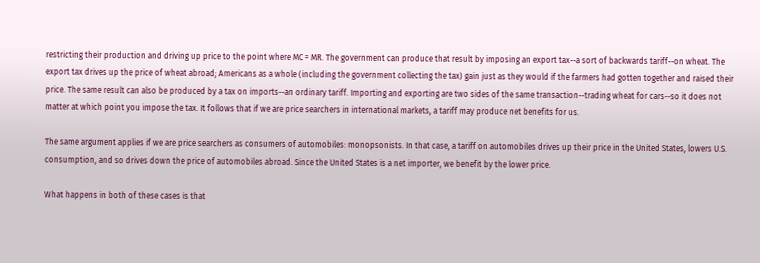restricting their production and driving up price to the point where MC = MR. The government can produce that result by imposing an export tax--a sort of backwards tariff--on wheat. The export tax drives up the price of wheat abroad; Americans as a whole (including the government collecting the tax) gain just as they would if the farmers had gotten together and raised their price. The same result can also be produced by a tax on imports--an ordinary tariff. Importing and exporting are two sides of the same transaction--trading wheat for cars--so it does not matter at which point you impose the tax. It follows that if we are price searchers in international markets, a tariff may produce net benefits for us.

The same argument applies if we are price searchers as consumers of automobiles: monopsonists. In that case, a tariff on automobiles drives up their price in the United States, lowers U.S. consumption, and so drives down the price of automobiles abroad. Since the United States is a net importer, we benefit by the lower price.

What happens in both of these cases is that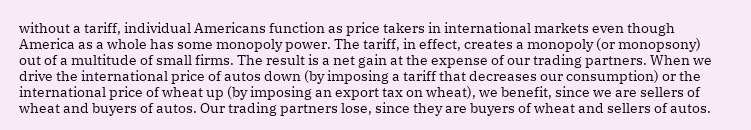without a tariff, individual Americans function as price takers in international markets even though America as a whole has some monopoly power. The tariff, in effect, creates a monopoly (or monopsony) out of a multitude of small firms. The result is a net gain at the expense of our trading partners. When we drive the international price of autos down (by imposing a tariff that decreases our consumption) or the international price of wheat up (by imposing an export tax on wheat), we benefit, since we are sellers of wheat and buyers of autos. Our trading partners lose, since they are buyers of wheat and sellers of autos.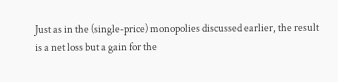Just as in the (single-price) monopolies discussed earlier, the result is a net loss but a gain for the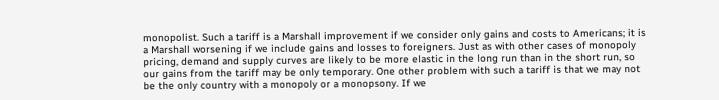monopolist. Such a tariff is a Marshall improvement if we consider only gains and costs to Americans; it is a Marshall worsening if we include gains and losses to foreigners. Just as with other cases of monopoly pricing, demand and supply curves are likely to be more elastic in the long run than in the short run, so our gains from the tariff may be only temporary. One other problem with such a tariff is that we may not be the only country with a monopoly or a monopsony. If we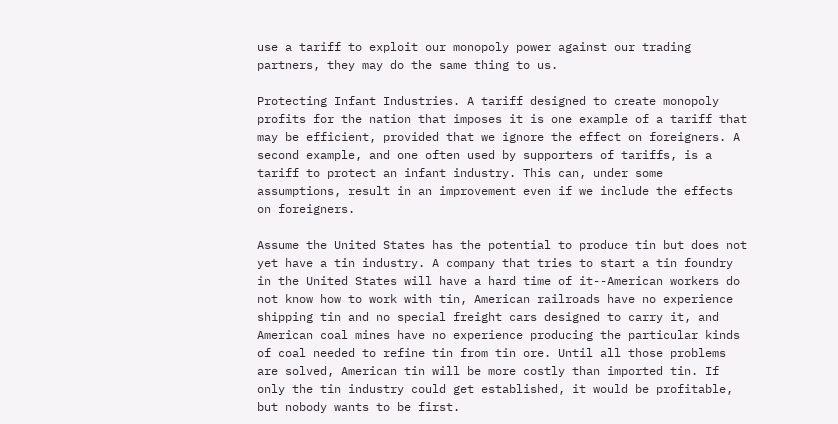use a tariff to exploit our monopoly power against our trading partners, they may do the same thing to us.

Protecting Infant Industries. A tariff designed to create monopoly profits for the nation that imposes it is one example of a tariff that may be efficient, provided that we ignore the effect on foreigners. A second example, and one often used by supporters of tariffs, is a tariff to protect an infant industry. This can, under some assumptions, result in an improvement even if we include the effects on foreigners.

Assume the United States has the potential to produce tin but does not yet have a tin industry. A company that tries to start a tin foundry in the United States will have a hard time of it--American workers do not know how to work with tin, American railroads have no experience shipping tin and no special freight cars designed to carry it, and American coal mines have no experience producing the particular kinds of coal needed to refine tin from tin ore. Until all those problems are solved, American tin will be more costly than imported tin. If only the tin industry could get established, it would be profitable, but nobody wants to be first.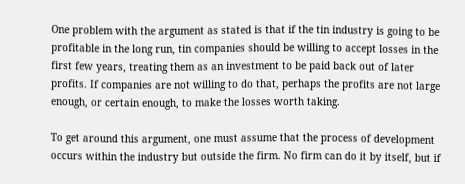One problem with the argument as stated is that if the tin industry is going to be profitable in the long run, tin companies should be willing to accept losses in the first few years, treating them as an investment to be paid back out of later profits. If companies are not willing to do that, perhaps the profits are not large enough, or certain enough, to make the losses worth taking.

To get around this argument, one must assume that the process of development occurs within the industry but outside the firm. No firm can do it by itself, but if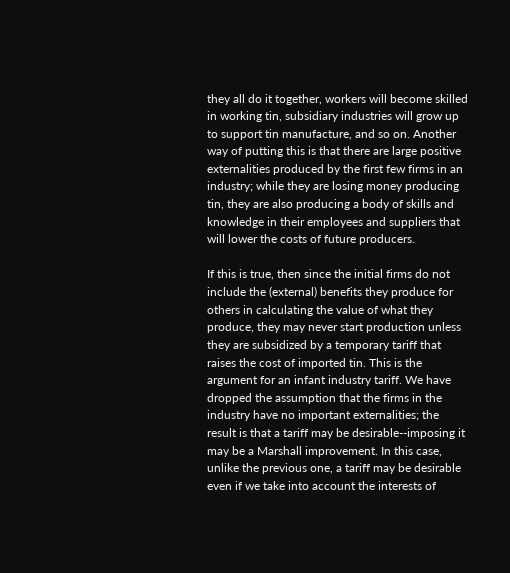they all do it together, workers will become skilled in working tin, subsidiary industries will grow up to support tin manufacture, and so on. Another way of putting this is that there are large positive externalities produced by the first few firms in an industry; while they are losing money producing tin, they are also producing a body of skills and knowledge in their employees and suppliers that will lower the costs of future producers.

If this is true, then since the initial firms do not include the (external) benefits they produce for others in calculating the value of what they produce, they may never start production unless they are subsidized by a temporary tariff that raises the cost of imported tin. This is the argument for an infant industry tariff. We have dropped the assumption that the firms in the industry have no important externalities; the result is that a tariff may be desirable--imposing it may be a Marshall improvement. In this case, unlike the previous one, a tariff may be desirable even if we take into account the interests of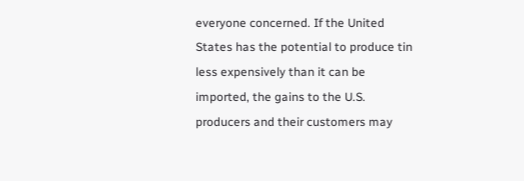everyone concerned. If the United States has the potential to produce tin less expensively than it can be imported, the gains to the U.S. producers and their customers may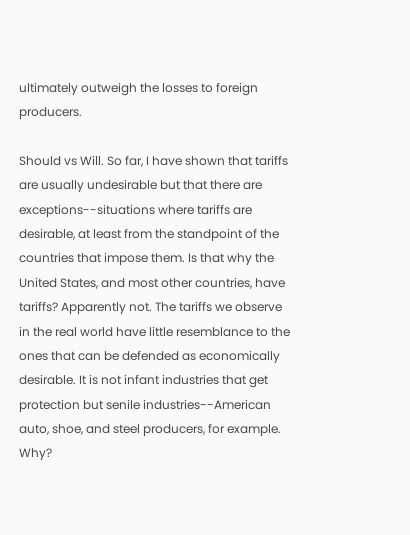ultimately outweigh the losses to foreign producers.

Should vs Will. So far, I have shown that tariffs are usually undesirable but that there are exceptions--situations where tariffs are desirable, at least from the standpoint of the countries that impose them. Is that why the United States, and most other countries, have tariffs? Apparently not. The tariffs we observe in the real world have little resemblance to the ones that can be defended as economically desirable. It is not infant industries that get protection but senile industries--American auto, shoe, and steel producers, for example. Why?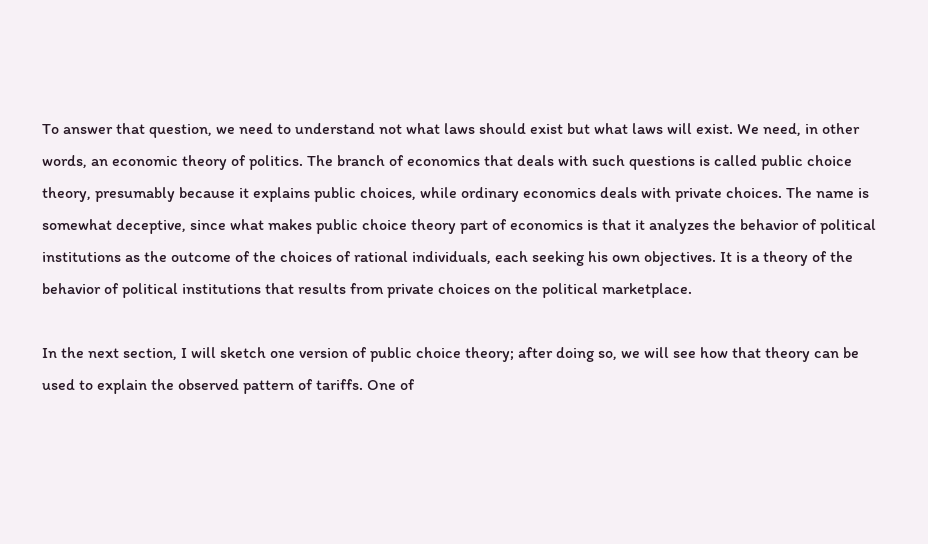To answer that question, we need to understand not what laws should exist but what laws will exist. We need, in other words, an economic theory of politics. The branch of economics that deals with such questions is called public choice theory, presumably because it explains public choices, while ordinary economics deals with private choices. The name is somewhat deceptive, since what makes public choice theory part of economics is that it analyzes the behavior of political institutions as the outcome of the choices of rational individuals, each seeking his own objectives. It is a theory of the behavior of political institutions that results from private choices on the political marketplace.

In the next section, I will sketch one version of public choice theory; after doing so, we will see how that theory can be used to explain the observed pattern of tariffs. One of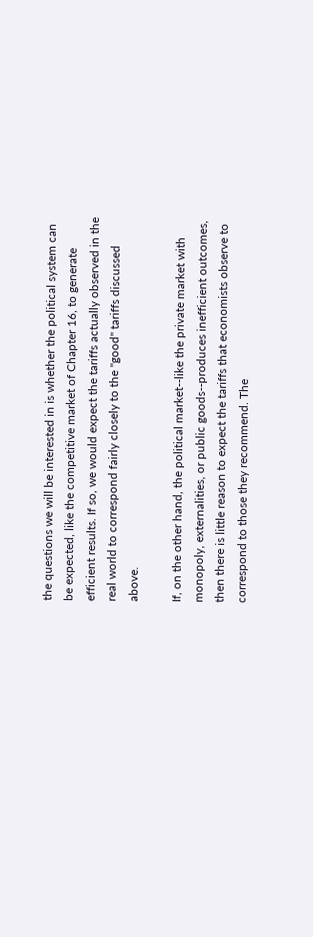the questions we will be interested in is whether the political system can be expected, like the competitive market of Chapter 16, to generate efficient results. If so, we would expect the tariffs actually observed in the real world to correspond fairly closely to the "good" tariffs discussed above.

If, on the other hand, the political market--like the private market with monopoly, externalities, or public goods--produces inefficient outcomes, then there is little reason to expect the tariffs that economists observe to correspond to those they recommend. The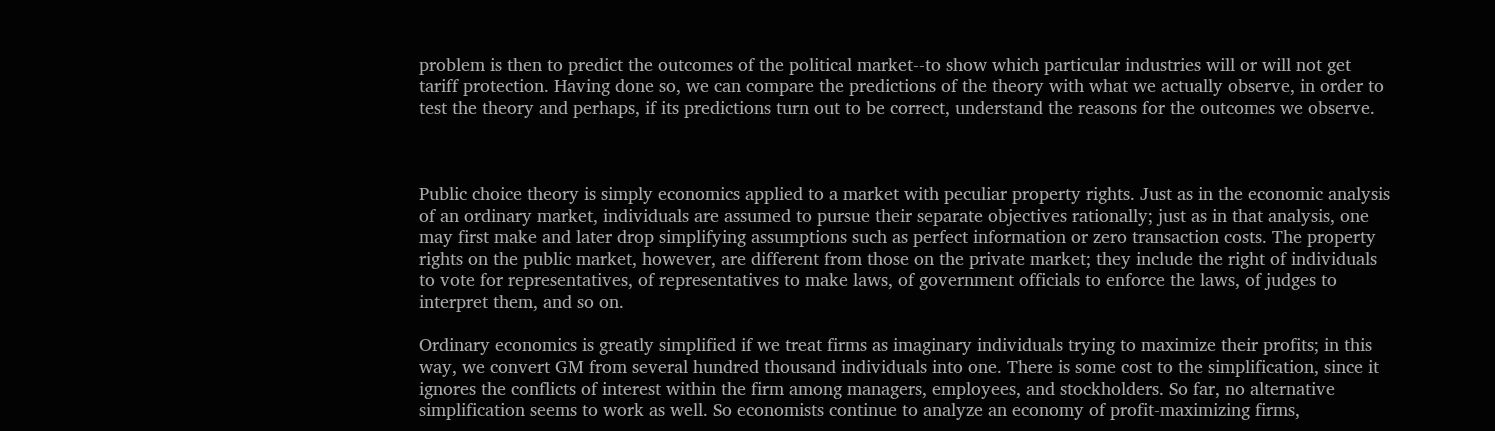problem is then to predict the outcomes of the political market--to show which particular industries will or will not get tariff protection. Having done so, we can compare the predictions of the theory with what we actually observe, in order to test the theory and perhaps, if its predictions turn out to be correct, understand the reasons for the outcomes we observe.



Public choice theory is simply economics applied to a market with peculiar property rights. Just as in the economic analysis of an ordinary market, individuals are assumed to pursue their separate objectives rationally; just as in that analysis, one may first make and later drop simplifying assumptions such as perfect information or zero transaction costs. The property rights on the public market, however, are different from those on the private market; they include the right of individuals to vote for representatives, of representatives to make laws, of government officials to enforce the laws, of judges to interpret them, and so on.

Ordinary economics is greatly simplified if we treat firms as imaginary individuals trying to maximize their profits; in this way, we convert GM from several hundred thousand individuals into one. There is some cost to the simplification, since it ignores the conflicts of interest within the firm among managers, employees, and stockholders. So far, no alternative simplification seems to work as well. So economists continue to analyze an economy of profit-maximizing firms,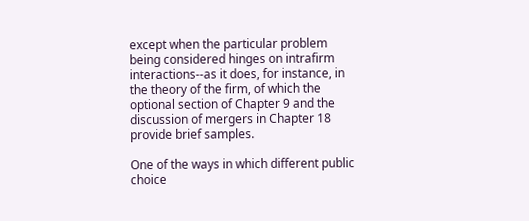except when the particular problem being considered hinges on intrafirm interactions--as it does, for instance, in the theory of the firm, of which the optional section of Chapter 9 and the discussion of mergers in Chapter 18 provide brief samples.

One of the ways in which different public choice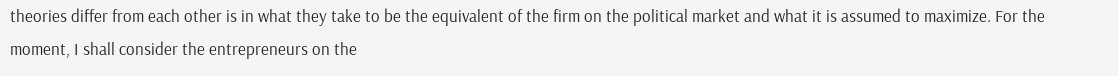theories differ from each other is in what they take to be the equivalent of the firm on the political market and what it is assumed to maximize. For the moment, I shall consider the entrepreneurs on the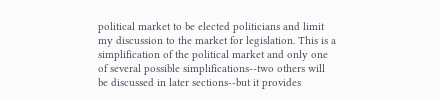political market to be elected politicians and limit my discussion to the market for legislation. This is a simplification of the political market and only one of several possible simplifications--two others will be discussed in later sections--but it provides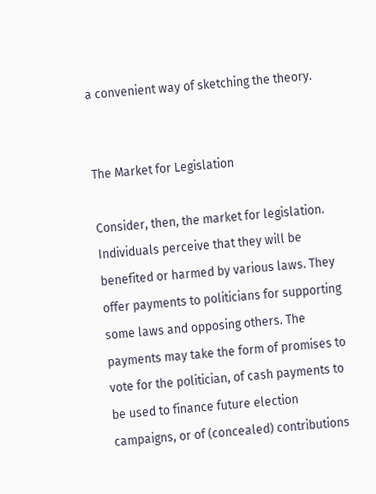a convenient way of sketching the theory.


The Market for Legislation

Consider, then, the market for legislation. Individuals perceive that they will be benefited or harmed by various laws. They offer payments to politicians for supporting some laws and opposing others. The payments may take the form of promises to vote for the politician, of cash payments to be used to finance future election campaigns, or of (concealed) contributions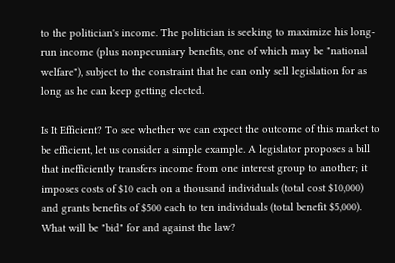to the politician's income. The politician is seeking to maximize his long-run income (plus nonpecuniary benefits, one of which may be "national welfare"), subject to the constraint that he can only sell legislation for as long as he can keep getting elected.

Is It Efficient? To see whether we can expect the outcome of this market to be efficient, let us consider a simple example. A legislator proposes a bill that inefficiently transfers income from one interest group to another; it imposes costs of $10 each on a thousand individuals (total cost $10,000) and grants benefits of $500 each to ten individuals (total benefit $5,000). What will be "bid" for and against the law?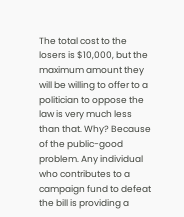The total cost to the losers is $10,000, but the maximum amount they will be willing to offer to a politician to oppose the law is very much less than that. Why? Because of the public-good problem. Any individual who contributes to a campaign fund to defeat the bill is providing a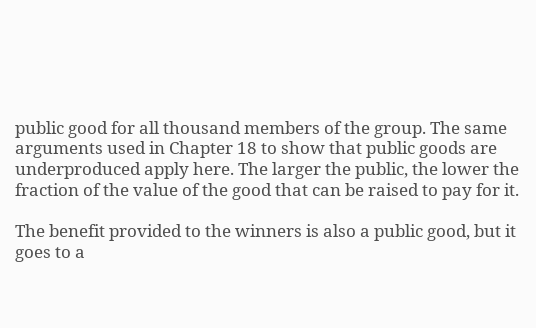public good for all thousand members of the group. The same arguments used in Chapter 18 to show that public goods are underproduced apply here. The larger the public, the lower the fraction of the value of the good that can be raised to pay for it.

The benefit provided to the winners is also a public good, but it goes to a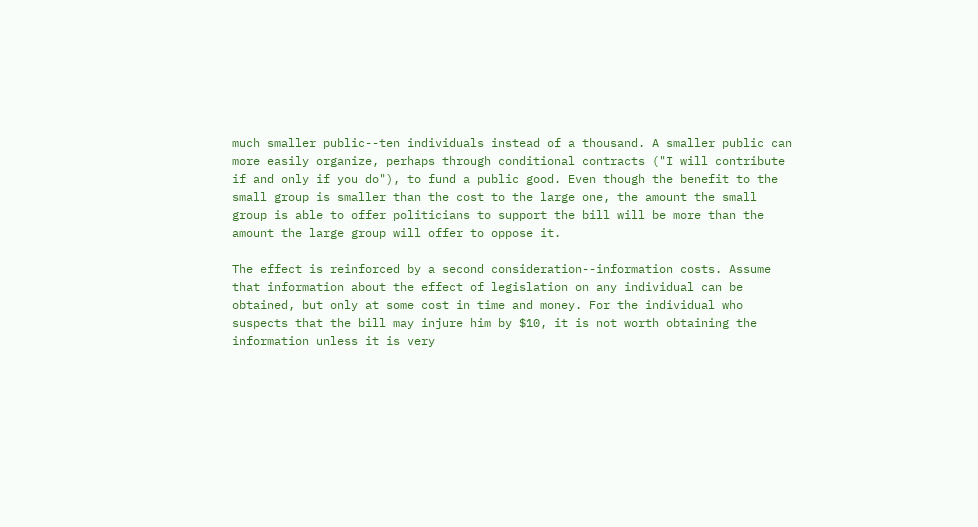much smaller public--ten individuals instead of a thousand. A smaller public can more easily organize, perhaps through conditional contracts ("I will contribute if and only if you do"), to fund a public good. Even though the benefit to the small group is smaller than the cost to the large one, the amount the small group is able to offer politicians to support the bill will be more than the amount the large group will offer to oppose it.

The effect is reinforced by a second consideration--information costs. Assume that information about the effect of legislation on any individual can be obtained, but only at some cost in time and money. For the individual who suspects that the bill may injure him by $10, it is not worth obtaining the information unless it is very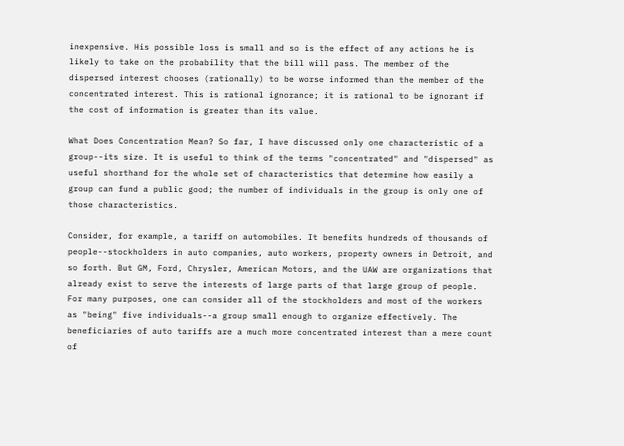inexpensive. His possible loss is small and so is the effect of any actions he is likely to take on the probability that the bill will pass. The member of the dispersed interest chooses (rationally) to be worse informed than the member of the concentrated interest. This is rational ignorance; it is rational to be ignorant if the cost of information is greater than its value.

What Does Concentration Mean? So far, I have discussed only one characteristic of a group--its size. It is useful to think of the terms "concentrated" and "dispersed" as useful shorthand for the whole set of characteristics that determine how easily a group can fund a public good; the number of individuals in the group is only one of those characteristics.

Consider, for example, a tariff on automobiles. It benefits hundreds of thousands of people--stockholders in auto companies, auto workers, property owners in Detroit, and so forth. But GM, Ford, Chrysler, American Motors, and the UAW are organizations that already exist to serve the interests of large parts of that large group of people. For many purposes, one can consider all of the stockholders and most of the workers as "being" five individuals--a group small enough to organize effectively. The beneficiaries of auto tariffs are a much more concentrated interest than a mere count of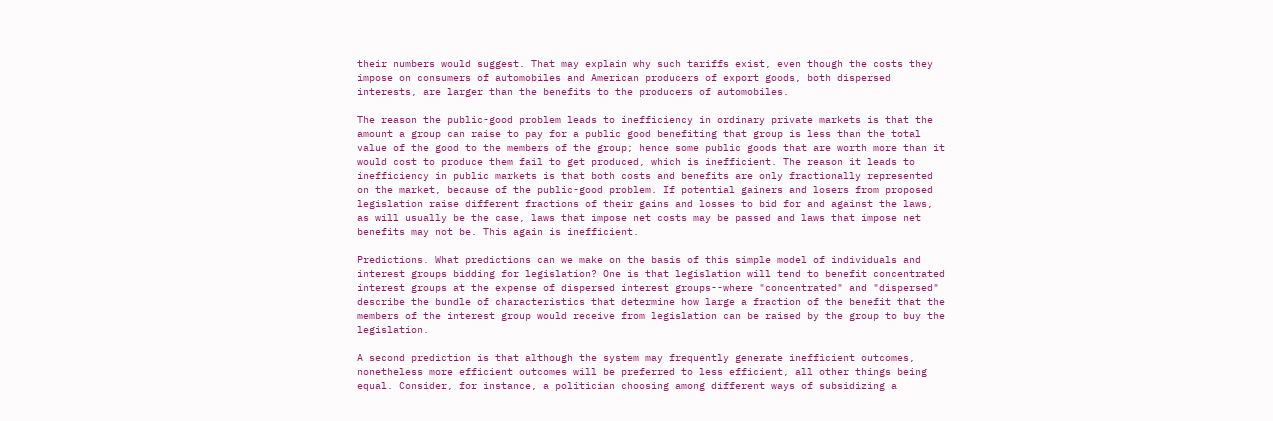their numbers would suggest. That may explain why such tariffs exist, even though the costs they impose on consumers of automobiles and American producers of export goods, both dispersed interests, are larger than the benefits to the producers of automobiles.

The reason the public-good problem leads to inefficiency in ordinary private markets is that the amount a group can raise to pay for a public good benefiting that group is less than the total value of the good to the members of the group; hence some public goods that are worth more than it would cost to produce them fail to get produced, which is inefficient. The reason it leads to inefficiency in public markets is that both costs and benefits are only fractionally represented on the market, because of the public-good problem. If potential gainers and losers from proposed legislation raise different fractions of their gains and losses to bid for and against the laws, as will usually be the case, laws that impose net costs may be passed and laws that impose net benefits may not be. This again is inefficient.

Predictions. What predictions can we make on the basis of this simple model of individuals and interest groups bidding for legislation? One is that legislation will tend to benefit concentrated interest groups at the expense of dispersed interest groups--where "concentrated" and "dispersed" describe the bundle of characteristics that determine how large a fraction of the benefit that the members of the interest group would receive from legislation can be raised by the group to buy the legislation.

A second prediction is that although the system may frequently generate inefficient outcomes, nonetheless more efficient outcomes will be preferred to less efficient, all other things being equal. Consider, for instance, a politician choosing among different ways of subsidizing a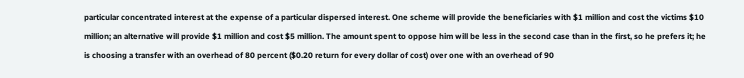particular concentrated interest at the expense of a particular dispersed interest. One scheme will provide the beneficiaries with $1 million and cost the victims $10 million; an alternative will provide $1 million and cost $5 million. The amount spent to oppose him will be less in the second case than in the first, so he prefers it; he is choosing a transfer with an overhead of 80 percent ($0.20 return for every dollar of cost) over one with an overhead of 90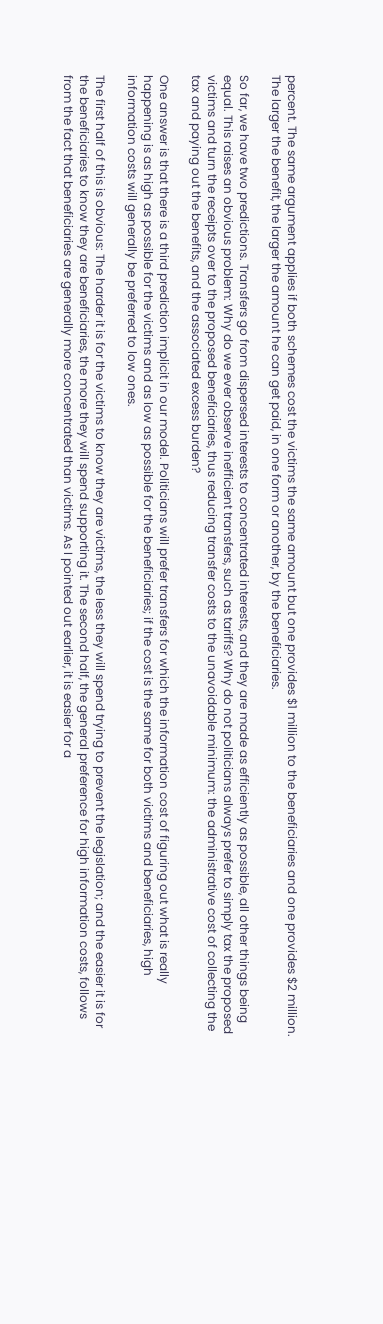percent. The same argument applies if both schemes cost the victims the same amount but one provides $1 million to the beneficiaries and one provides $2 million. The larger the benefit, the larger the amount he can get paid, in one form or another, by the beneficiaries.

So far, we have two predictions. Transfers go from dispersed interests to concentrated interests, and they are made as efficiently as possible, all other things being equal. This raises an obvious problem: Why do we ever observe inefficient transfers, such as tariffs? Why do not politicians always prefer to simply tax the proposed victims and turn the receipts over to the proposed beneficiaries, thus reducing transfer costs to the unavoidable minimum: the administrative cost of collecting the tax and paying out the benefits, and the associated excess burden?

One answer is that there is a third prediction implicit in our model. Politicians will prefer transfers for which the information cost of figuring out what is really happening is as high as possible for the victims and as low as possible for the beneficiaries; if the cost is the same for both victims and beneficiaries, high information costs will generally be preferred to low ones.

The first half of this is obvious: The harder it is for the victims to know they are victims, the less they will spend trying to prevent the legislation; and the easier it is for the beneficiaries to know they are beneficiaries, the more they will spend supporting it. The second half, the general preference for high information costs, follows from the fact that beneficiaries are generally more concentrated than victims. As I pointed out earlier, it is easier for a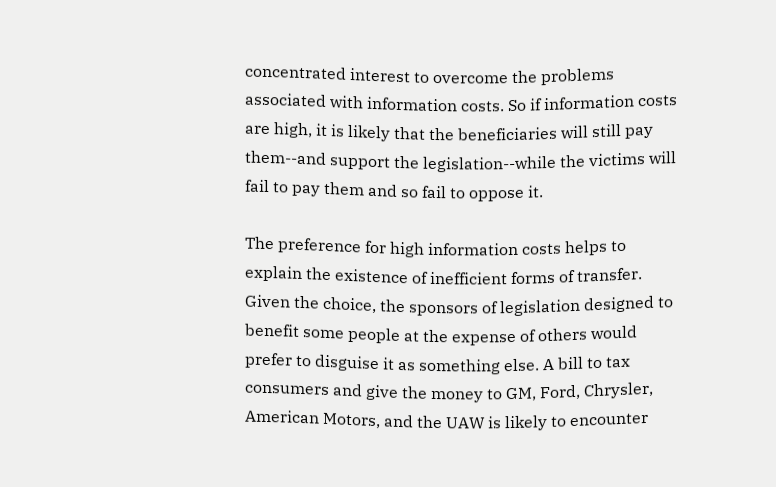concentrated interest to overcome the problems associated with information costs. So if information costs are high, it is likely that the beneficiaries will still pay them--and support the legislation--while the victims will fail to pay them and so fail to oppose it.

The preference for high information costs helps to explain the existence of inefficient forms of transfer. Given the choice, the sponsors of legislation designed to benefit some people at the expense of others would prefer to disguise it as something else. A bill to tax consumers and give the money to GM, Ford, Chrysler, American Motors, and the UAW is likely to encounter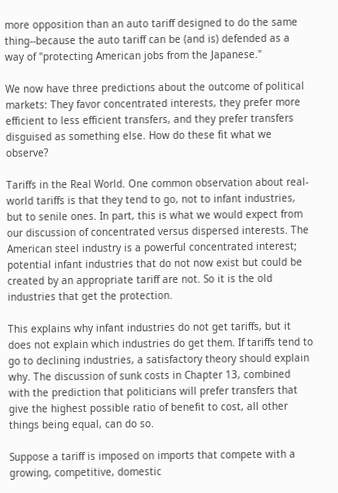more opposition than an auto tariff designed to do the same thing--because the auto tariff can be (and is) defended as a way of "protecting American jobs from the Japanese."

We now have three predictions about the outcome of political markets: They favor concentrated interests, they prefer more efficient to less efficient transfers, and they prefer transfers disguised as something else. How do these fit what we observe?

Tariffs in the Real World. One common observation about real-world tariffs is that they tend to go, not to infant industries, but to senile ones. In part, this is what we would expect from our discussion of concentrated versus dispersed interests. The American steel industry is a powerful concentrated interest; potential infant industries that do not now exist but could be created by an appropriate tariff are not. So it is the old industries that get the protection.

This explains why infant industries do not get tariffs, but it does not explain which industries do get them. If tariffs tend to go to declining industries, a satisfactory theory should explain why. The discussion of sunk costs in Chapter 13, combined with the prediction that politicians will prefer transfers that give the highest possible ratio of benefit to cost, all other things being equal, can do so.

Suppose a tariff is imposed on imports that compete with a growing, competitive, domestic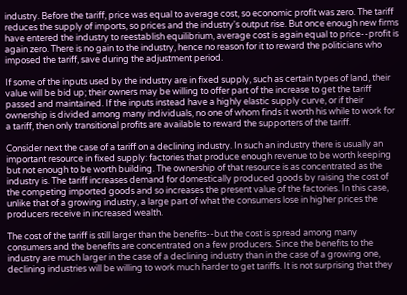industry. Before the tariff, price was equal to average cost, so economic profit was zero. The tariff reduces the supply of imports, so prices and the industry's output rise. But once enough new firms have entered the industry to reestablish equilibrium, average cost is again equal to price--profit is again zero. There is no gain to the industry, hence no reason for it to reward the politicians who imposed the tariff, save during the adjustment period.

If some of the inputs used by the industry are in fixed supply, such as certain types of land, their value will be bid up; their owners may be willing to offer part of the increase to get the tariff passed and maintained. If the inputs instead have a highly elastic supply curve, or if their ownership is divided among many individuals, no one of whom finds it worth his while to work for a tariff, then only transitional profits are available to reward the supporters of the tariff.

Consider next the case of a tariff on a declining industry. In such an industry there is usually an important resource in fixed supply: factories that produce enough revenue to be worth keeping but not enough to be worth building. The ownership of that resource is as concentrated as the industry is. The tariff increases demand for domestically produced goods by raising the cost of the competing imported goods and so increases the present value of the factories. In this case, unlike that of a growing industry, a large part of what the consumers lose in higher prices the producers receive in increased wealth.

The cost of the tariff is still larger than the benefits--but the cost is spread among many consumers and the benefits are concentrated on a few producers. Since the benefits to the industry are much larger in the case of a declining industry than in the case of a growing one, declining industries will be willing to work much harder to get tariffs. It is not surprising that they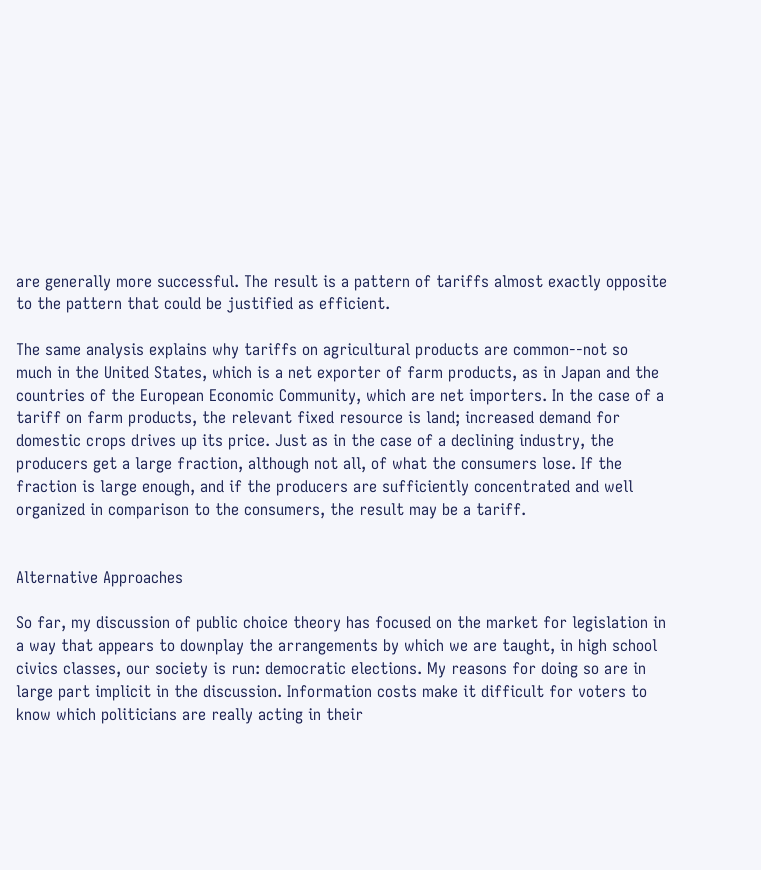are generally more successful. The result is a pattern of tariffs almost exactly opposite to the pattern that could be justified as efficient.

The same analysis explains why tariffs on agricultural products are common--not so much in the United States, which is a net exporter of farm products, as in Japan and the countries of the European Economic Community, which are net importers. In the case of a tariff on farm products, the relevant fixed resource is land; increased demand for domestic crops drives up its price. Just as in the case of a declining industry, the producers get a large fraction, although not all, of what the consumers lose. If the fraction is large enough, and if the producers are sufficiently concentrated and well organized in comparison to the consumers, the result may be a tariff.


Alternative Approaches

So far, my discussion of public choice theory has focused on the market for legislation in a way that appears to downplay the arrangements by which we are taught, in high school civics classes, our society is run: democratic elections. My reasons for doing so are in large part implicit in the discussion. Information costs make it difficult for voters to know which politicians are really acting in their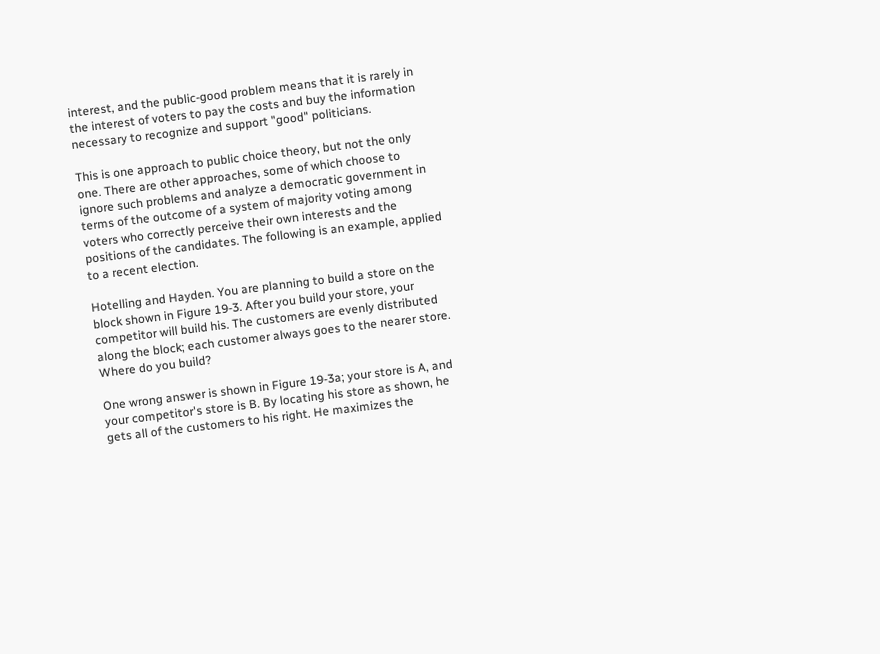interest, and the public-good problem means that it is rarely in the interest of voters to pay the costs and buy the information necessary to recognize and support "good" politicians.

This is one approach to public choice theory, but not the only one. There are other approaches, some of which choose to ignore such problems and analyze a democratic government in terms of the outcome of a system of majority voting among voters who correctly perceive their own interests and the positions of the candidates. The following is an example, applied to a recent election.

Hotelling and Hayden. You are planning to build a store on the block shown in Figure 19-3. After you build your store, your competitor will build his. The customers are evenly distributed along the block; each customer always goes to the nearer store. Where do you build?

One wrong answer is shown in Figure 19-3a; your store is A, and your competitor's store is B. By locating his store as shown, he gets all of the customers to his right. He maximizes the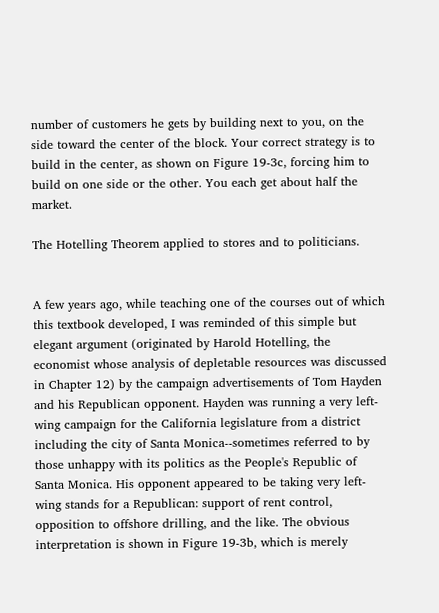number of customers he gets by building next to you, on the side toward the center of the block. Your correct strategy is to build in the center, as shown on Figure 19-3c, forcing him to build on one side or the other. You each get about half the market.

The Hotelling Theorem applied to stores and to politicians.


A few years ago, while teaching one of the courses out of which this textbook developed, I was reminded of this simple but elegant argument (originated by Harold Hotelling, the economist whose analysis of depletable resources was discussed in Chapter 12) by the campaign advertisements of Tom Hayden and his Republican opponent. Hayden was running a very left-wing campaign for the California legislature from a district including the city of Santa Monica--sometimes referred to by those unhappy with its politics as the People's Republic of Santa Monica. His opponent appeared to be taking very left-wing stands for a Republican: support of rent control, opposition to offshore drilling, and the like. The obvious interpretation is shown in Figure 19-3b, which is merely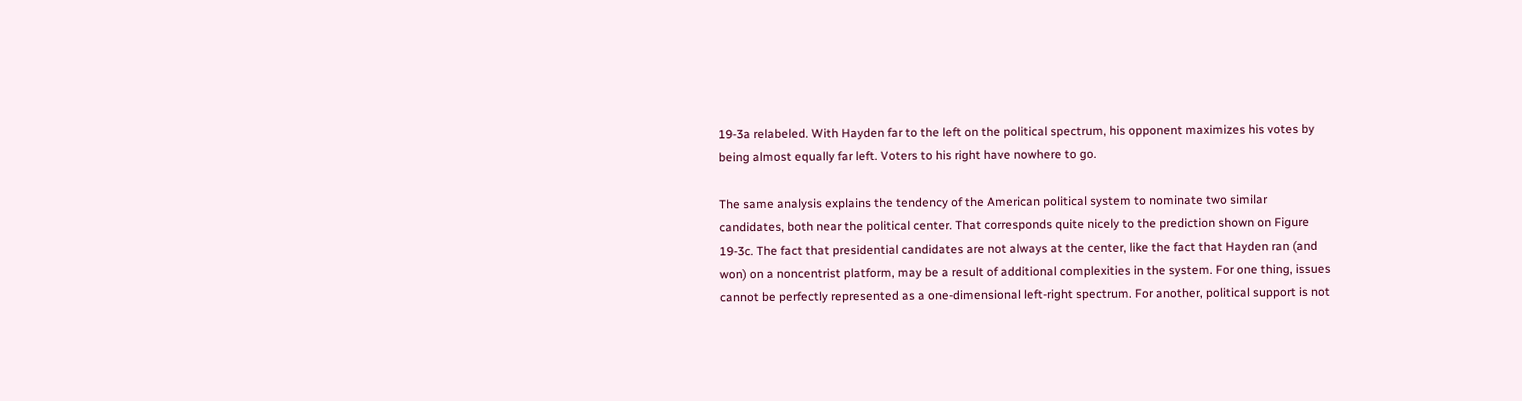19-3a relabeled. With Hayden far to the left on the political spectrum, his opponent maximizes his votes by being almost equally far left. Voters to his right have nowhere to go.

The same analysis explains the tendency of the American political system to nominate two similar candidates, both near the political center. That corresponds quite nicely to the prediction shown on Figure 19-3c. The fact that presidential candidates are not always at the center, like the fact that Hayden ran (and won) on a noncentrist platform, may be a result of additional complexities in the system. For one thing, issues cannot be perfectly represented as a one-dimensional left-right spectrum. For another, political support is not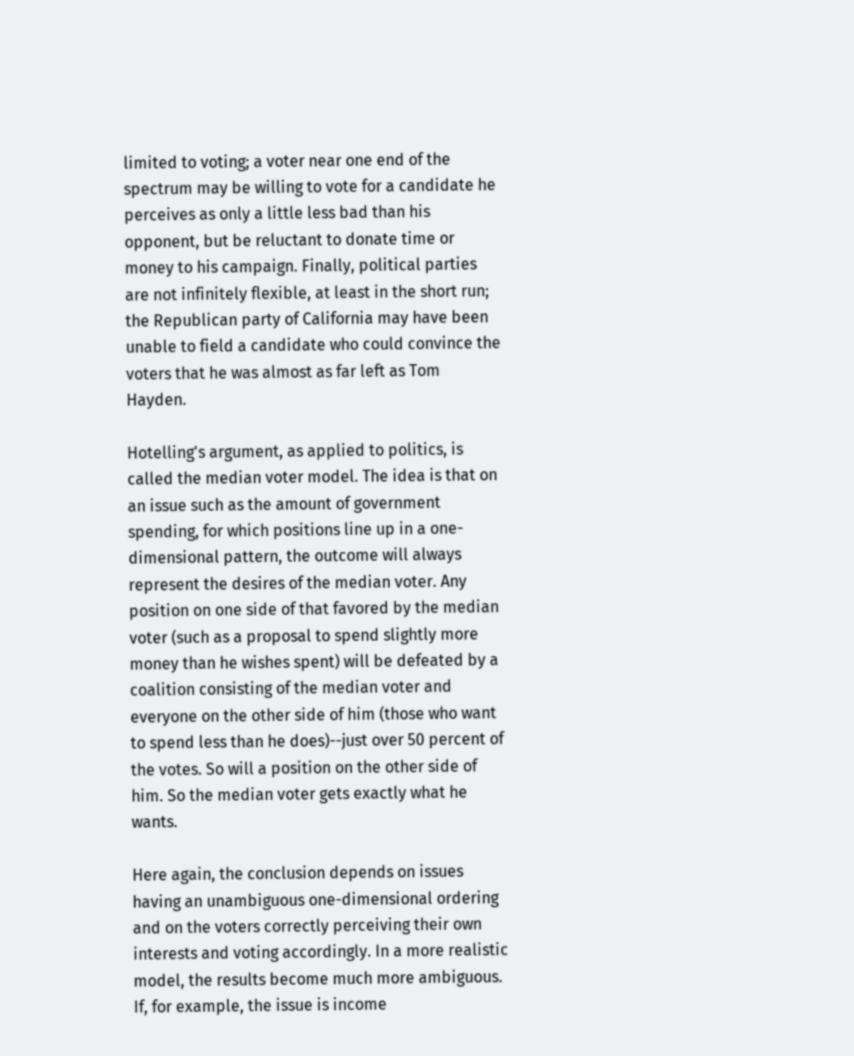limited to voting; a voter near one end of the spectrum may be willing to vote for a candidate he perceives as only a little less bad than his opponent, but be reluctant to donate time or money to his campaign. Finally, political parties are not infinitely flexible, at least in the short run; the Republican party of California may have been unable to field a candidate who could convince the voters that he was almost as far left as Tom Hayden.

Hotelling's argument, as applied to politics, is called the median voter model. The idea is that on an issue such as the amount of government spending, for which positions line up in a one-dimensional pattern, the outcome will always represent the desires of the median voter. Any position on one side of that favored by the median voter (such as a proposal to spend slightly more money than he wishes spent) will be defeated by a coalition consisting of the median voter and everyone on the other side of him (those who want to spend less than he does)--just over 50 percent of the votes. So will a position on the other side of him. So the median voter gets exactly what he wants.

Here again, the conclusion depends on issues having an unambiguous one-dimensional ordering and on the voters correctly perceiving their own interests and voting accordingly. In a more realistic model, the results become much more ambiguous. If, for example, the issue is income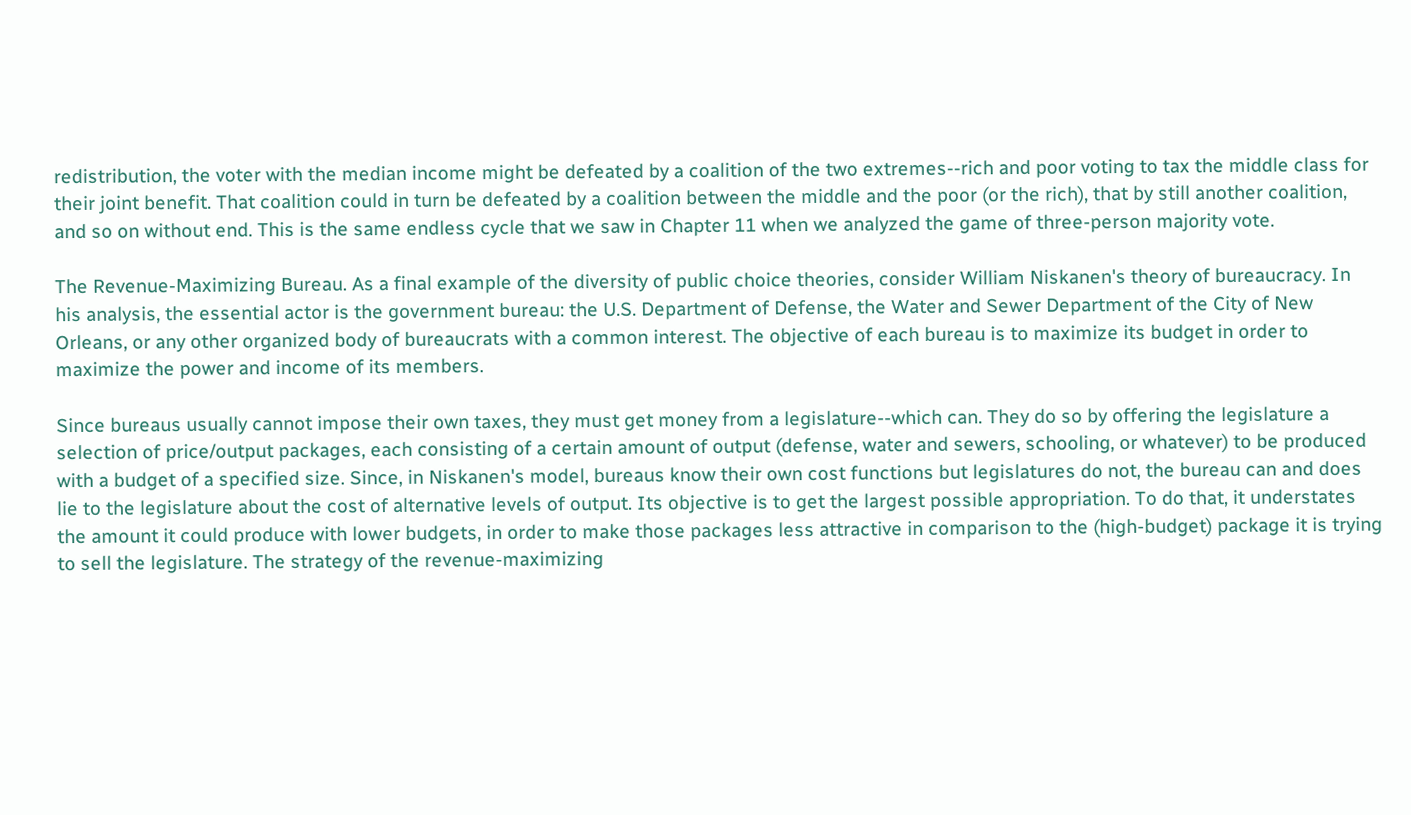redistribution, the voter with the median income might be defeated by a coalition of the two extremes--rich and poor voting to tax the middle class for their joint benefit. That coalition could in turn be defeated by a coalition between the middle and the poor (or the rich), that by still another coalition, and so on without end. This is the same endless cycle that we saw in Chapter 11 when we analyzed the game of three-person majority vote.

The Revenue-Maximizing Bureau. As a final example of the diversity of public choice theories, consider William Niskanen's theory of bureaucracy. In his analysis, the essential actor is the government bureau: the U.S. Department of Defense, the Water and Sewer Department of the City of New Orleans, or any other organized body of bureaucrats with a common interest. The objective of each bureau is to maximize its budget in order to maximize the power and income of its members.

Since bureaus usually cannot impose their own taxes, they must get money from a legislature--which can. They do so by offering the legislature a selection of price/output packages, each consisting of a certain amount of output (defense, water and sewers, schooling, or whatever) to be produced with a budget of a specified size. Since, in Niskanen's model, bureaus know their own cost functions but legislatures do not, the bureau can and does lie to the legislature about the cost of alternative levels of output. Its objective is to get the largest possible appropriation. To do that, it understates the amount it could produce with lower budgets, in order to make those packages less attractive in comparison to the (high-budget) package it is trying to sell the legislature. The strategy of the revenue-maximizing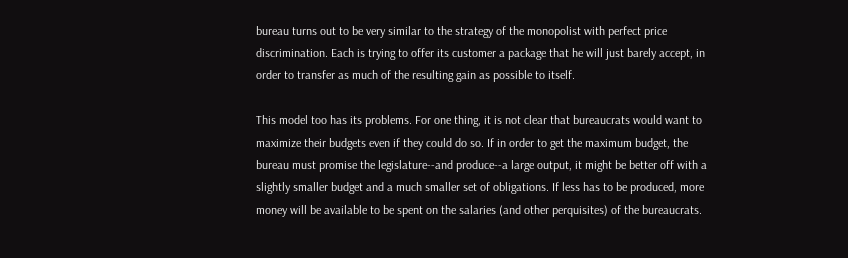bureau turns out to be very similar to the strategy of the monopolist with perfect price discrimination. Each is trying to offer its customer a package that he will just barely accept, in order to transfer as much of the resulting gain as possible to itself.

This model too has its problems. For one thing, it is not clear that bureaucrats would want to maximize their budgets even if they could do so. If in order to get the maximum budget, the bureau must promise the legislature--and produce--a large output, it might be better off with a slightly smaller budget and a much smaller set of obligations. If less has to be produced, more money will be available to be spent on the salaries (and other perquisites) of the bureaucrats.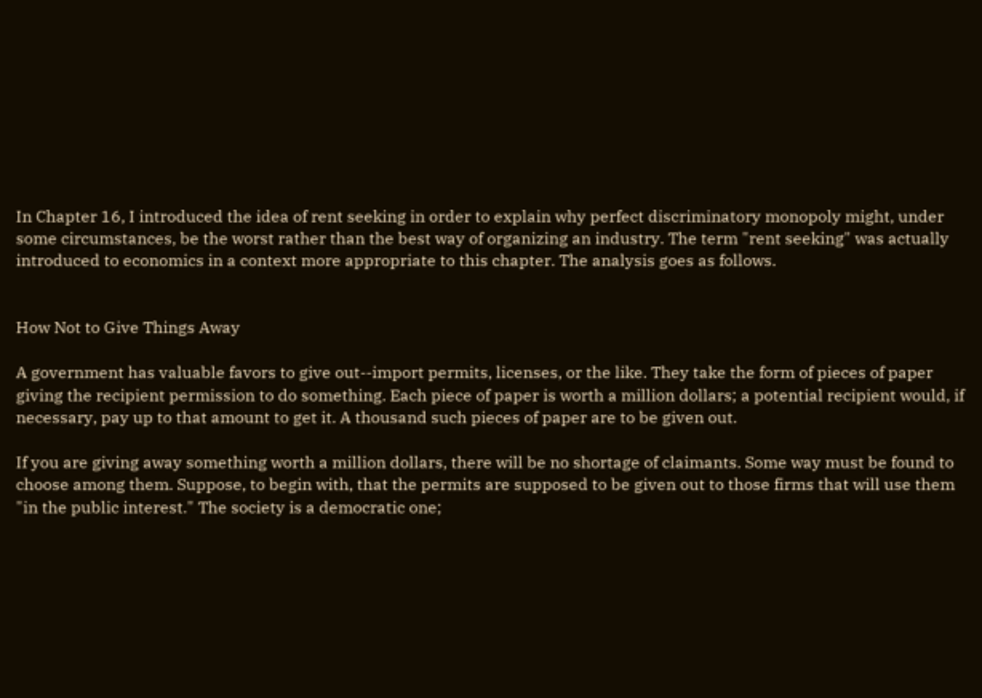In Chapter 16, I introduced the idea of rent seeking in order to explain why perfect discriminatory monopoly might, under some circumstances, be the worst rather than the best way of organizing an industry. The term "rent seeking" was actually introduced to economics in a context more appropriate to this chapter. The analysis goes as follows.


How Not to Give Things Away

A government has valuable favors to give out--import permits, licenses, or the like. They take the form of pieces of paper giving the recipient permission to do something. Each piece of paper is worth a million dollars; a potential recipient would, if necessary, pay up to that amount to get it. A thousand such pieces of paper are to be given out.

If you are giving away something worth a million dollars, there will be no shortage of claimants. Some way must be found to choose among them. Suppose, to begin with, that the permits are supposed to be given out to those firms that will use them "in the public interest." The society is a democratic one;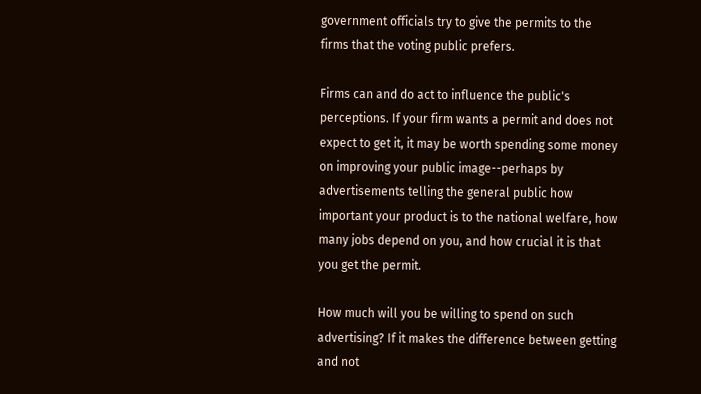government officials try to give the permits to the firms that the voting public prefers.

Firms can and do act to influence the public's perceptions. If your firm wants a permit and does not expect to get it, it may be worth spending some money on improving your public image--perhaps by advertisements telling the general public how important your product is to the national welfare, how many jobs depend on you, and how crucial it is that you get the permit.

How much will you be willing to spend on such advertising? If it makes the difference between getting and not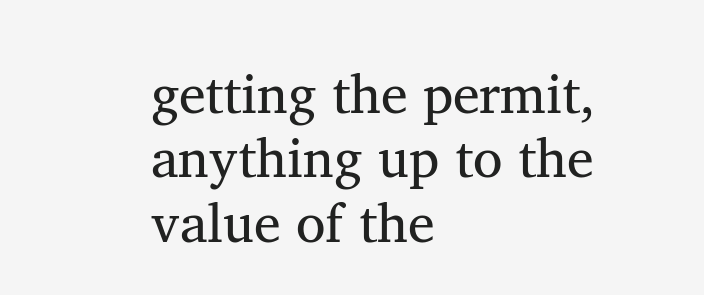getting the permit, anything up to the value of the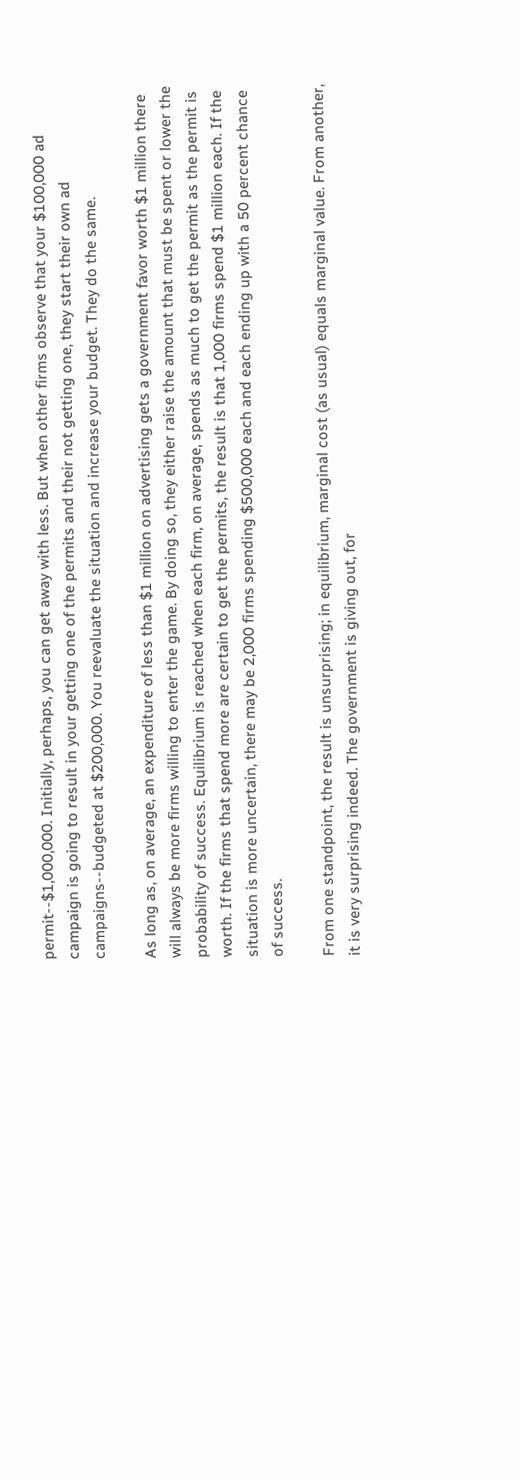permit--$1,000,000. Initially, perhaps, you can get away with less. But when other firms observe that your $100,000 ad campaign is going to result in your getting one of the permits and their not getting one, they start their own ad campaigns--budgeted at $200,000. You reevaluate the situation and increase your budget. They do the same.

As long as, on average, an expenditure of less than $1 million on advertising gets a government favor worth $1 million there will always be more firms willing to enter the game. By doing so, they either raise the amount that must be spent or lower the probability of success. Equilibrium is reached when each firm, on average, spends as much to get the permit as the permit is worth. If the firms that spend more are certain to get the permits, the result is that 1,000 firms spend $1 million each. If the situation is more uncertain, there may be 2,000 firms spending $500,000 each and each ending up with a 50 percent chance of success.

From one standpoint, the result is unsurprising; in equilibrium, marginal cost (as usual) equals marginal value. From another, it is very surprising indeed. The government is giving out, for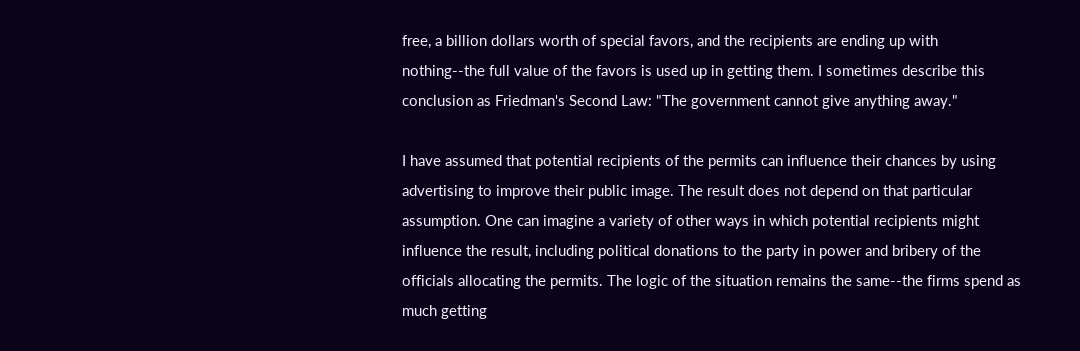free, a billion dollars worth of special favors, and the recipients are ending up with nothing--the full value of the favors is used up in getting them. I sometimes describe this conclusion as Friedman's Second Law: "The government cannot give anything away."

I have assumed that potential recipients of the permits can influence their chances by using advertising to improve their public image. The result does not depend on that particular assumption. One can imagine a variety of other ways in which potential recipients might influence the result, including political donations to the party in power and bribery of the officials allocating the permits. The logic of the situation remains the same--the firms spend as much getting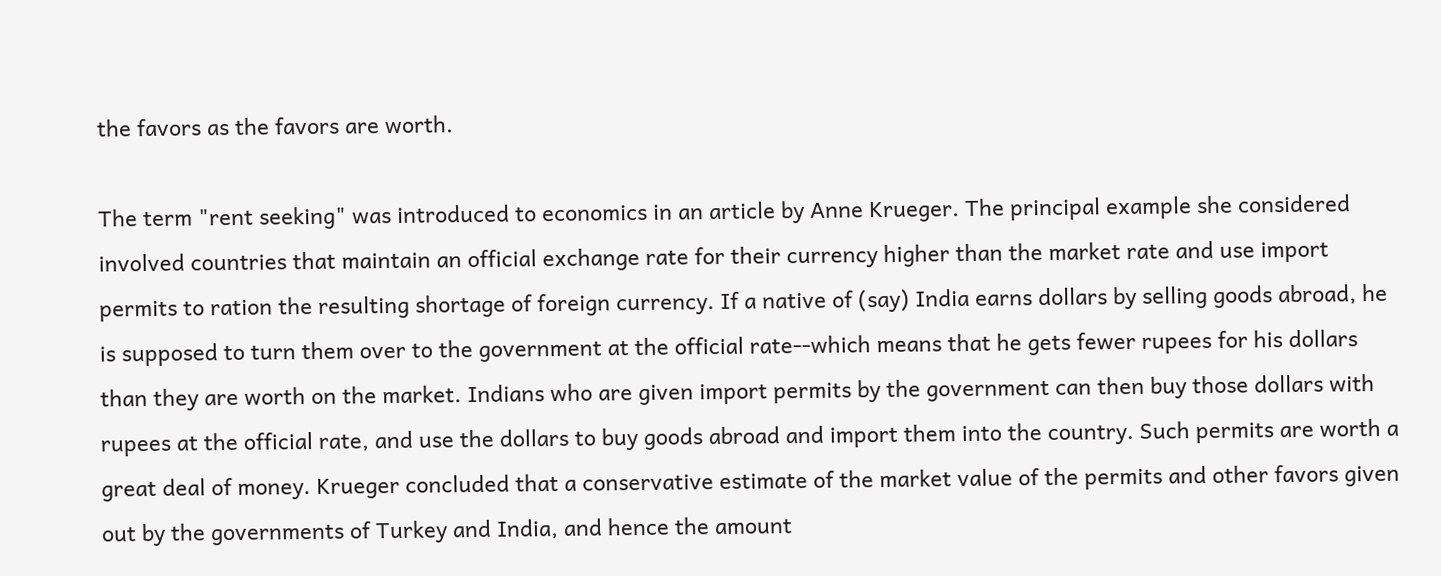the favors as the favors are worth.

The term "rent seeking" was introduced to economics in an article by Anne Krueger. The principal example she considered involved countries that maintain an official exchange rate for their currency higher than the market rate and use import permits to ration the resulting shortage of foreign currency. If a native of (say) India earns dollars by selling goods abroad, he is supposed to turn them over to the government at the official rate--which means that he gets fewer rupees for his dollars than they are worth on the market. Indians who are given import permits by the government can then buy those dollars with rupees at the official rate, and use the dollars to buy goods abroad and import them into the country. Such permits are worth a great deal of money. Krueger concluded that a conservative estimate of the market value of the permits and other favors given out by the governments of Turkey and India, and hence the amount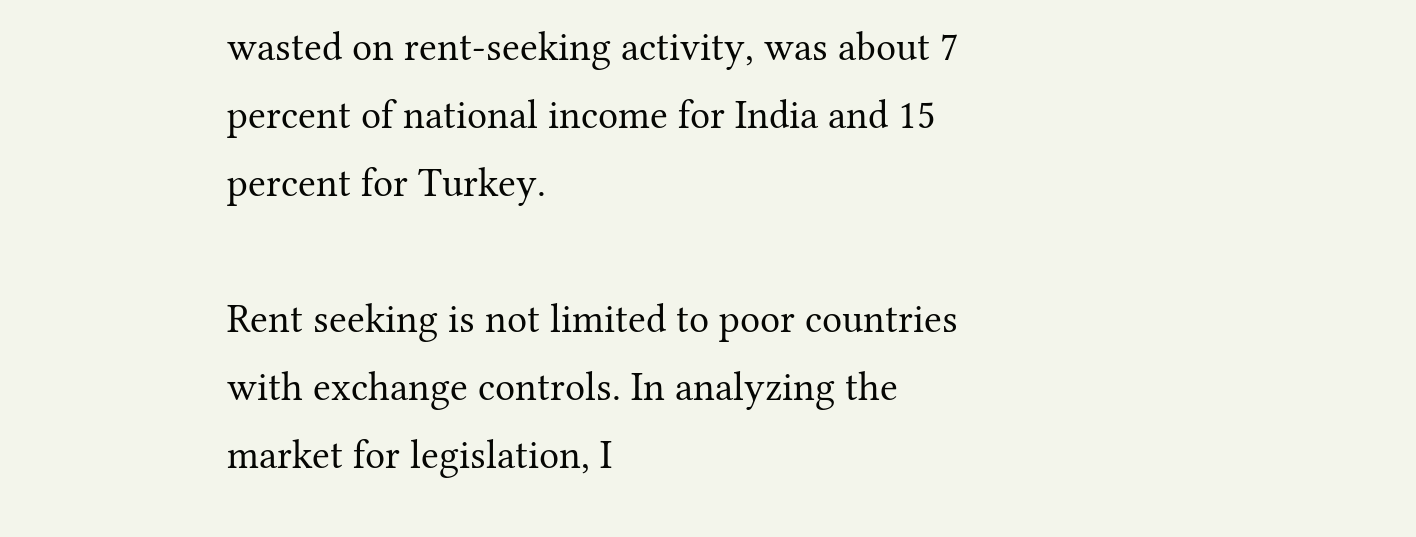wasted on rent-seeking activity, was about 7 percent of national income for India and 15 percent for Turkey.

Rent seeking is not limited to poor countries with exchange controls. In analyzing the market for legislation, I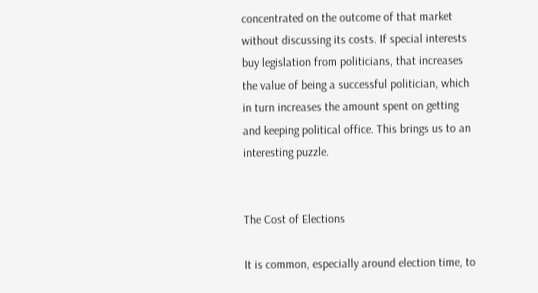concentrated on the outcome of that market without discussing its costs. If special interests buy legislation from politicians, that increases the value of being a successful politician, which in turn increases the amount spent on getting and keeping political office. This brings us to an interesting puzzle.


The Cost of Elections

It is common, especially around election time, to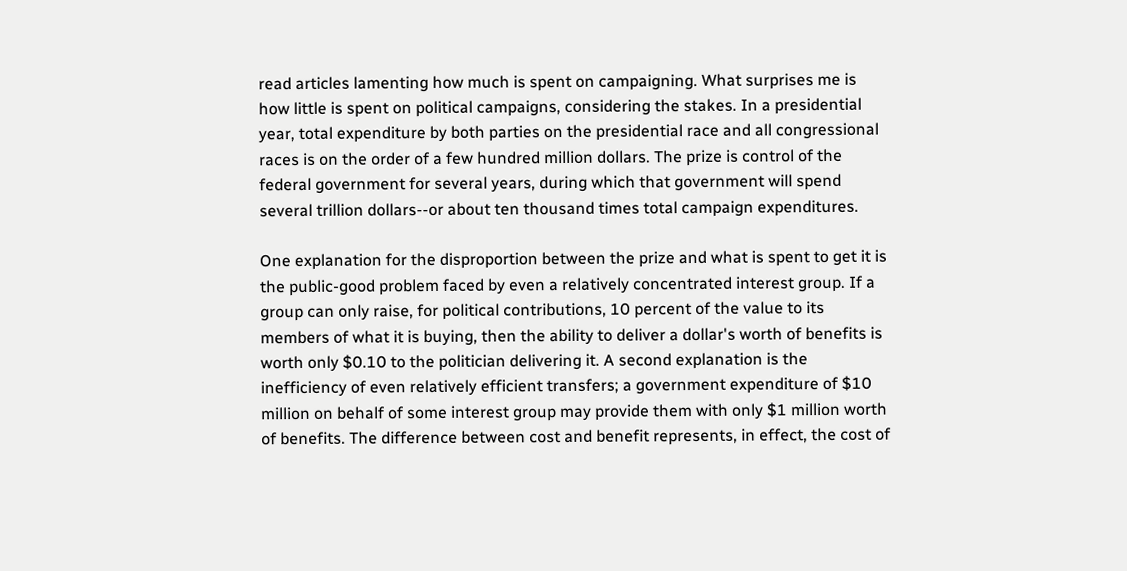read articles lamenting how much is spent on campaigning. What surprises me is how little is spent on political campaigns, considering the stakes. In a presidential year, total expenditure by both parties on the presidential race and all congressional races is on the order of a few hundred million dollars. The prize is control of the federal government for several years, during which that government will spend several trillion dollars--or about ten thousand times total campaign expenditures.

One explanation for the disproportion between the prize and what is spent to get it is the public-good problem faced by even a relatively concentrated interest group. If a group can only raise, for political contributions, 10 percent of the value to its members of what it is buying, then the ability to deliver a dollar's worth of benefits is worth only $0.10 to the politician delivering it. A second explanation is the inefficiency of even relatively efficient transfers; a government expenditure of $10 million on behalf of some interest group may provide them with only $1 million worth of benefits. The difference between cost and benefit represents, in effect, the cost of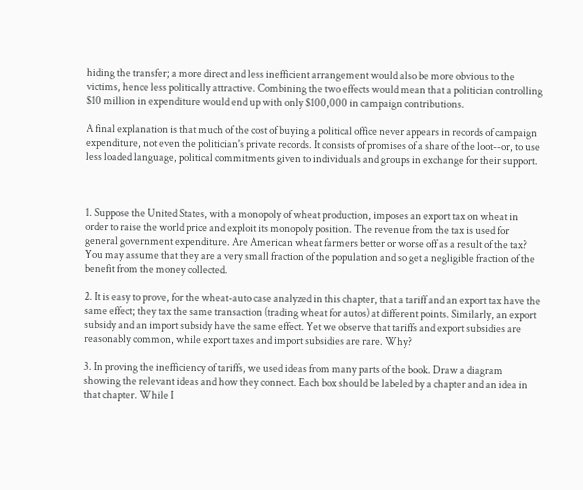hiding the transfer; a more direct and less inefficient arrangement would also be more obvious to the victims, hence less politically attractive. Combining the two effects would mean that a politician controlling $10 million in expenditure would end up with only $100,000 in campaign contributions.

A final explanation is that much of the cost of buying a political office never appears in records of campaign expenditure, not even the politician's private records. It consists of promises of a share of the loot--or, to use less loaded language, political commitments given to individuals and groups in exchange for their support.



1. Suppose the United States, with a monopoly of wheat production, imposes an export tax on wheat in order to raise the world price and exploit its monopoly position. The revenue from the tax is used for general government expenditure. Are American wheat farmers better or worse off as a result of the tax? You may assume that they are a very small fraction of the population and so get a negligible fraction of the benefit from the money collected.

2. It is easy to prove, for the wheat-auto case analyzed in this chapter, that a tariff and an export tax have the same effect; they tax the same transaction (trading wheat for autos) at different points. Similarly, an export subsidy and an import subsidy have the same effect. Yet we observe that tariffs and export subsidies are reasonably common, while export taxes and import subsidies are rare. Why?

3. In proving the inefficiency of tariffs, we used ideas from many parts of the book. Draw a diagram showing the relevant ideas and how they connect. Each box should be labeled by a chapter and an idea in that chapter. While I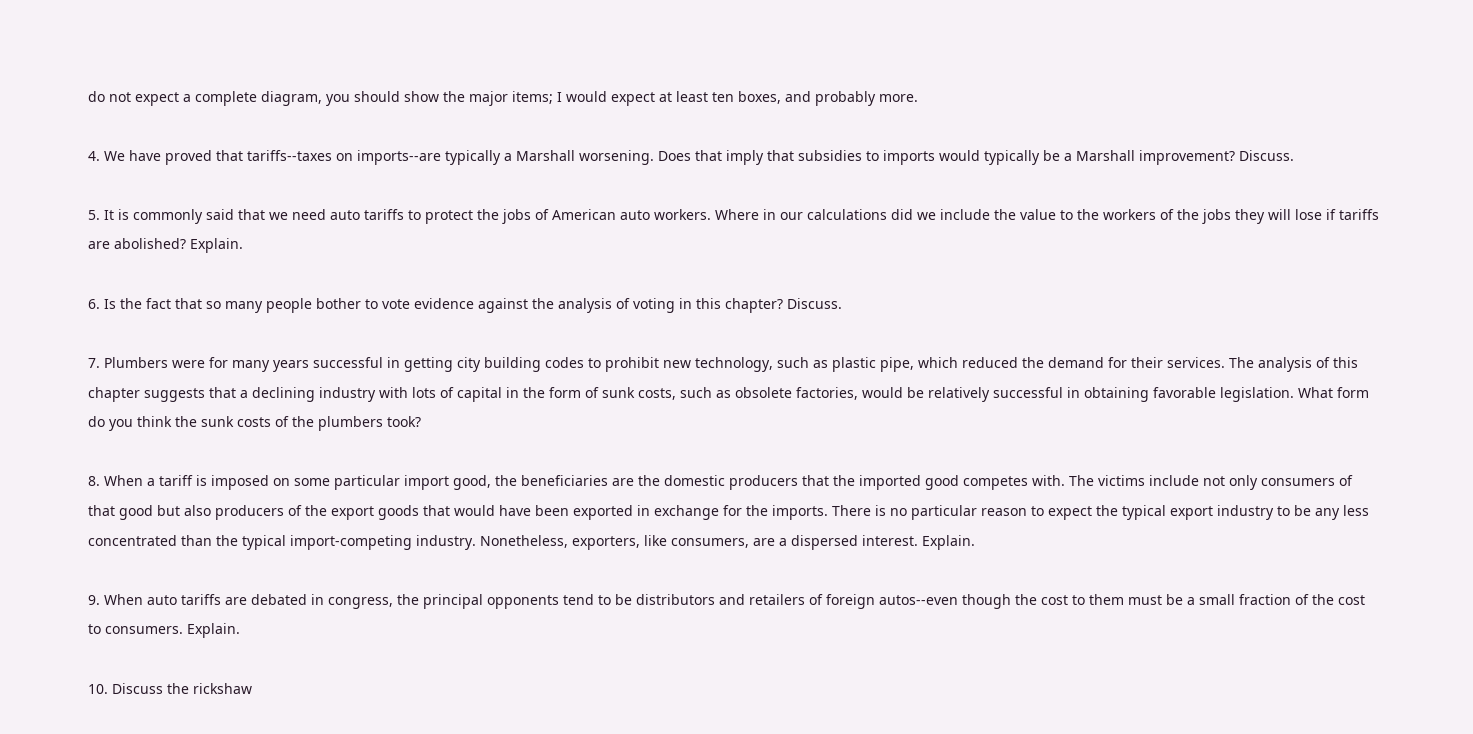do not expect a complete diagram, you should show the major items; I would expect at least ten boxes, and probably more.

4. We have proved that tariffs--taxes on imports--are typically a Marshall worsening. Does that imply that subsidies to imports would typically be a Marshall improvement? Discuss.

5. It is commonly said that we need auto tariffs to protect the jobs of American auto workers. Where in our calculations did we include the value to the workers of the jobs they will lose if tariffs are abolished? Explain.

6. Is the fact that so many people bother to vote evidence against the analysis of voting in this chapter? Discuss.

7. Plumbers were for many years successful in getting city building codes to prohibit new technology, such as plastic pipe, which reduced the demand for their services. The analysis of this chapter suggests that a declining industry with lots of capital in the form of sunk costs, such as obsolete factories, would be relatively successful in obtaining favorable legislation. What form do you think the sunk costs of the plumbers took?

8. When a tariff is imposed on some particular import good, the beneficiaries are the domestic producers that the imported good competes with. The victims include not only consumers of that good but also producers of the export goods that would have been exported in exchange for the imports. There is no particular reason to expect the typical export industry to be any less concentrated than the typical import-competing industry. Nonetheless, exporters, like consumers, are a dispersed interest. Explain.

9. When auto tariffs are debated in congress, the principal opponents tend to be distributors and retailers of foreign autos--even though the cost to them must be a small fraction of the cost to consumers. Explain.

10. Discuss the rickshaw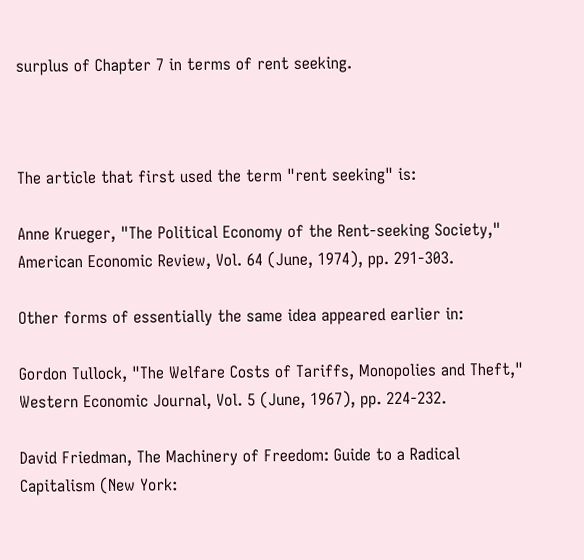surplus of Chapter 7 in terms of rent seeking.



The article that first used the term "rent seeking" is:

Anne Krueger, "The Political Economy of the Rent-seeking Society," American Economic Review, Vol. 64 (June, 1974), pp. 291-303.

Other forms of essentially the same idea appeared earlier in:

Gordon Tullock, "The Welfare Costs of Tariffs, Monopolies and Theft," Western Economic Journal, Vol. 5 (June, 1967), pp. 224-232.

David Friedman, The Machinery of Freedom: Guide to a Radical Capitalism (New York: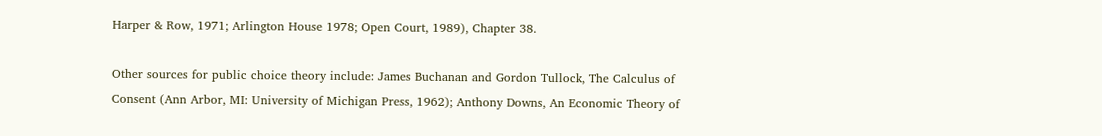Harper & Row, 1971; Arlington House 1978; Open Court, 1989), Chapter 38.

Other sources for public choice theory include: James Buchanan and Gordon Tullock, The Calculus of Consent (Ann Arbor, MI: University of Michigan Press, 1962); Anthony Downs, An Economic Theory of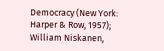Democracy (New York: Harper & Row, 1957); William Niskanen,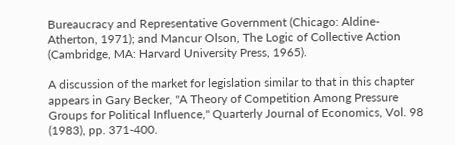Bureaucracy and Representative Government (Chicago: Aldine-Atherton, 1971); and Mancur Olson, The Logic of Collective Action (Cambridge, MA: Harvard University Press, 1965).

A discussion of the market for legislation similar to that in this chapter appears in Gary Becker, "A Theory of Competition Among Pressure Groups for Political Influence," Quarterly Journal of Economics, Vol. 98 (1983), pp. 371-400.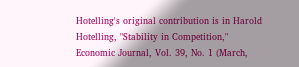Hotelling's original contribution is in Harold Hotelling, "Stability in Competition," Economic Journal, Vol. 39, No. 1 (March,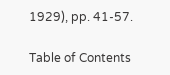1929), pp. 41-57.

Table of Contents